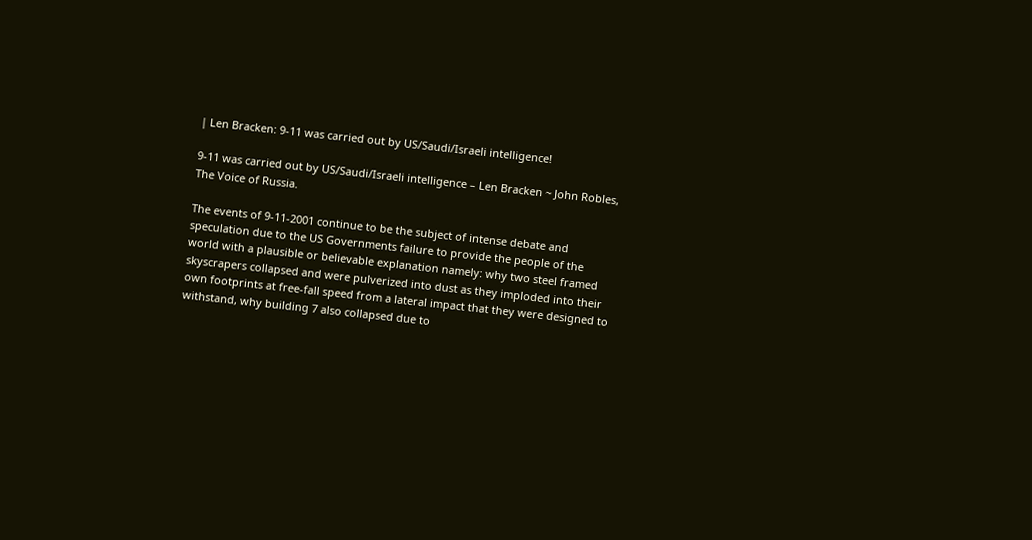| Len Bracken: 9-11 was carried out by US/Saudi/Israeli intelligence!

9-11 was carried out by US/Saudi/Israeli intelligence – Len Bracken ~ John Robles, The Voice of Russia.

The events of 9-11-2001 continue to be the subject of intense debate and speculation due to the US Governments failure to provide the people of the world with a plausible or believable explanation namely: why two steel framed skyscrapers collapsed and were pulverized into dust as they imploded into their own footprints at free-fall speed from a lateral impact that they were designed to withstand, why building 7 also collapsed due to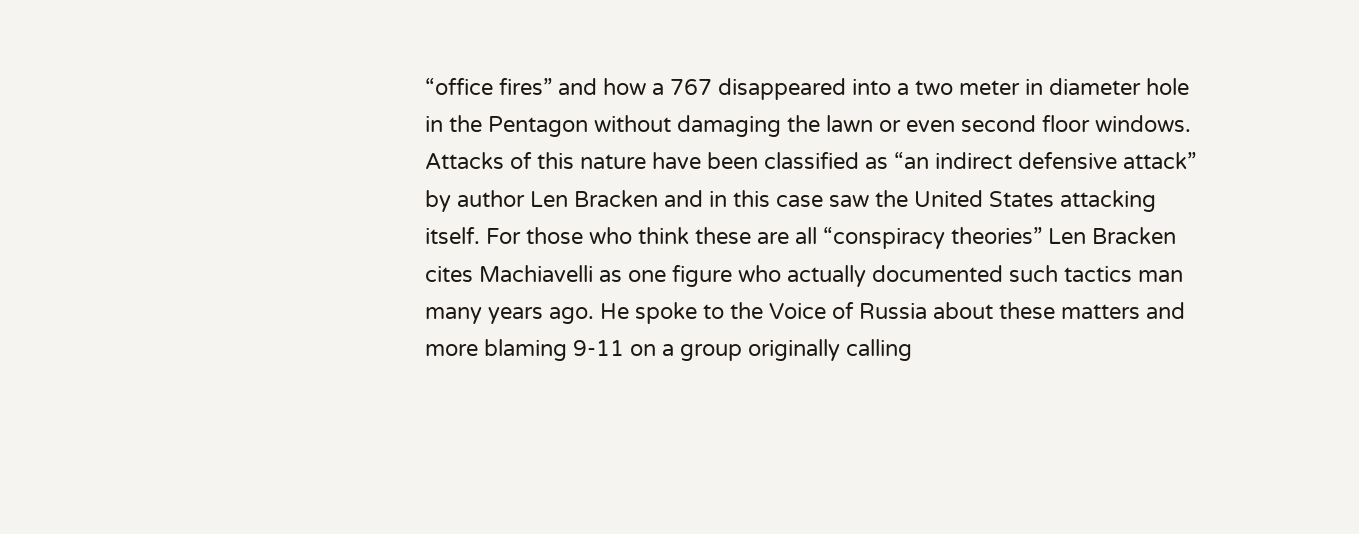“office fires” and how a 767 disappeared into a two meter in diameter hole in the Pentagon without damaging the lawn or even second floor windows. Attacks of this nature have been classified as “an indirect defensive attack” by author Len Bracken and in this case saw the United States attacking itself. For those who think these are all “conspiracy theories” Len Bracken cites Machiavelli as one figure who actually documented such tactics man many years ago. He spoke to the Voice of Russia about these matters and more blaming 9-11 on a group originally calling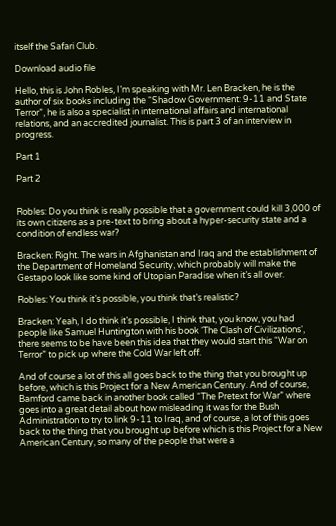itself the Safari Club.

Download audio file

Hello, this is John Robles, I’m speaking with Mr. Len Bracken, he is the author of six books including the “Shadow Government: 9-11 and State Terror”, he is also a specialist in international affairs and international relations, and an accredited journalist. This is part 3 of an interview in progress.

Part 1

Part 2


Robles: Do you think is really possible that a government could kill 3,000 of its own citizens as a pre-text to bring about a hyper-security state and a condition of endless war?

Bracken: Right. The wars in Afghanistan and Iraq and the establishment of the Department of Homeland Security, which probably will make the Gestapo look like some kind of Utopian Paradise when it’s all over.

Robles: You think it’s possible, you think that’s realistic?

Bracken: Yeah, I do think it’s possible, I think that, you know, you had people like Samuel Huntington with his book ‘The Clash of Civilizations‘, there seems to be have been this idea that they would start this “War on Terror” to pick up where the Cold War left off.

And of course a lot of this all goes back to the thing that you brought up before, which is this Project for a New American Century. And of course, Bamford came back in another book called “The Pretext for War” where goes into a great detail about how misleading it was for the Bush Administration to try to link 9-11 to Iraq, and of course, a lot of this goes back to the thing that you brought up before which is this Project for a New American Century, so many of the people that were a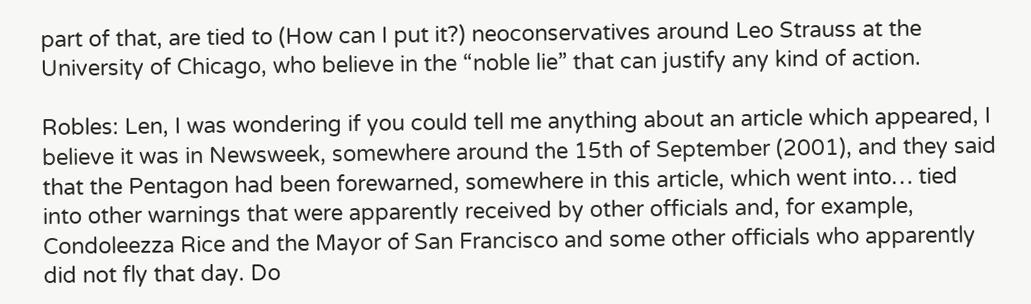part of that, are tied to (How can I put it?) neoconservatives around Leo Strauss at the University of Chicago, who believe in the “noble lie” that can justify any kind of action.

Robles: Len, I was wondering if you could tell me anything about an article which appeared, I believe it was in Newsweek, somewhere around the 15th of September (2001), and they said that the Pentagon had been forewarned, somewhere in this article, which went into… tied into other warnings that were apparently received by other officials and, for example, Condoleezza Rice and the Mayor of San Francisco and some other officials who apparently did not fly that day. Do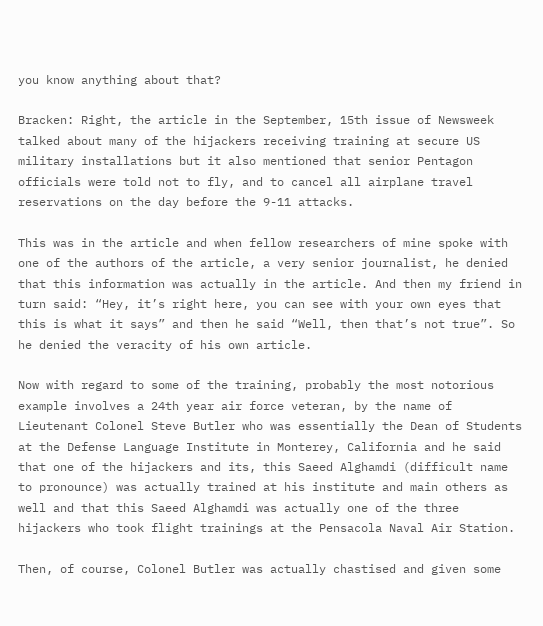you know anything about that?

Bracken: Right, the article in the September, 15th issue of Newsweek talked about many of the hijackers receiving training at secure US military installations but it also mentioned that senior Pentagon officials were told not to fly, and to cancel all airplane travel reservations on the day before the 9-11 attacks.

This was in the article and when fellow researchers of mine spoke with one of the authors of the article, a very senior journalist, he denied that this information was actually in the article. And then my friend in turn said: “Hey, it’s right here, you can see with your own eyes that this is what it says” and then he said “Well, then that’s not true”. So he denied the veracity of his own article.

Now with regard to some of the training, probably the most notorious example involves a 24th year air force veteran, by the name of Lieutenant Colonel Steve Butler who was essentially the Dean of Students at the Defense Language Institute in Monterey, California and he said that one of the hijackers and its, this Saeed Alghamdi (difficult name to pronounce) was actually trained at his institute and main others as well and that this Saeed Alghamdi was actually one of the three hijackers who took flight trainings at the Pensacola Naval Air Station.

Then, of course, Colonel Butler was actually chastised and given some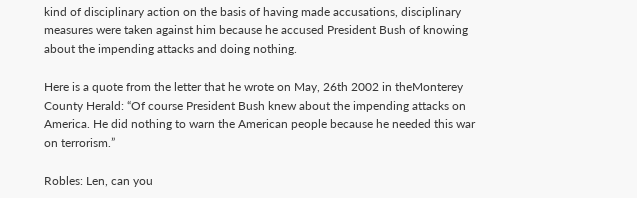kind of disciplinary action on the basis of having made accusations, disciplinary measures were taken against him because he accused President Bush of knowing about the impending attacks and doing nothing.

Here is a quote from the letter that he wrote on May, 26th 2002 in theMonterey County Herald: “Of course President Bush knew about the impending attacks on America. He did nothing to warn the American people because he needed this war on terrorism.”

Robles: Len, can you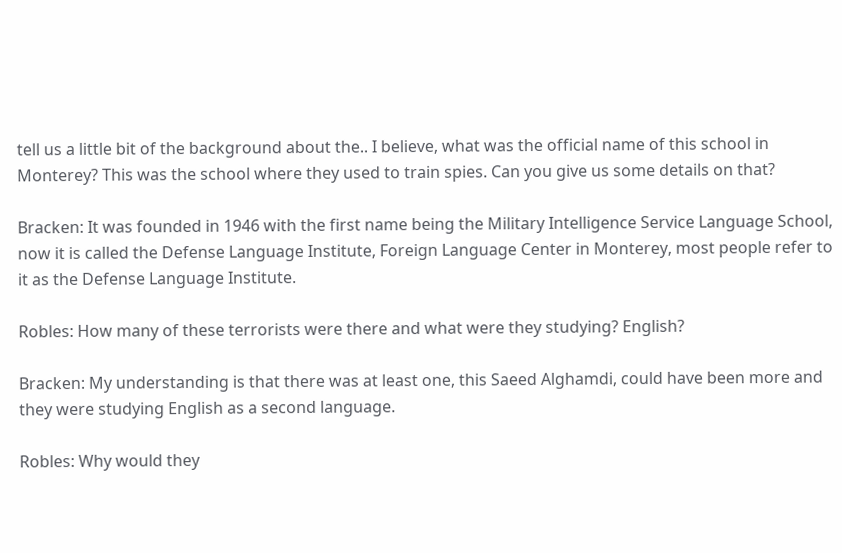tell us a little bit of the background about the.. I believe, what was the official name of this school in Monterey? This was the school where they used to train spies. Can you give us some details on that?

Bracken: It was founded in 1946 with the first name being the Military Intelligence Service Language School, now it is called the Defense Language Institute, Foreign Language Center in Monterey, most people refer to it as the Defense Language Institute.

Robles: How many of these terrorists were there and what were they studying? English?

Bracken: My understanding is that there was at least one, this Saeed Alghamdi, could have been more and they were studying English as a second language.

Robles: Why would they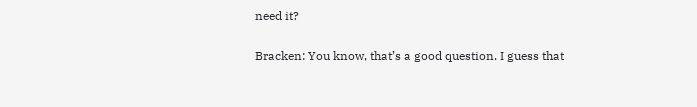need it?

Bracken: You know, that’s a good question. I guess that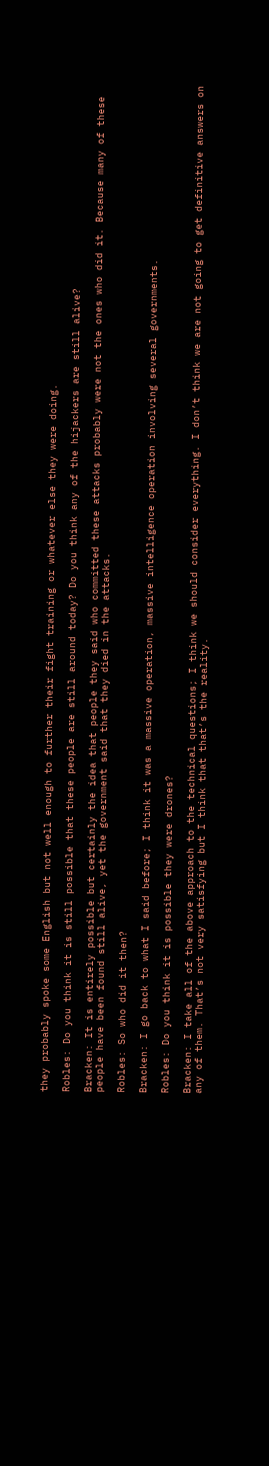they probably spoke some English but not well enough to further their fight training or whatever else they were doing.

Robles: Do you think it is still possible that these people are still around today? Do you think any of the hijackers are still alive?

Bracken: It is entirely possible but certainly the idea that people they said who committed these attacks probably were not the ones who did it. Because many of these people have been found still alive, yet the government said that they died in the attacks.

Robles: So who did it then?

Bracken: I go back to what I said before; I think it was a massive operation, massive intelligence operation involving several governments.

Robles: Do you think it is possible they were drones?

Bracken: I take all of the above approach to the technical questions; I think we should consider everything. I don’t think we are not going to get definitive answers on any of them. That’s not very satisfying but I think that that’s the reality.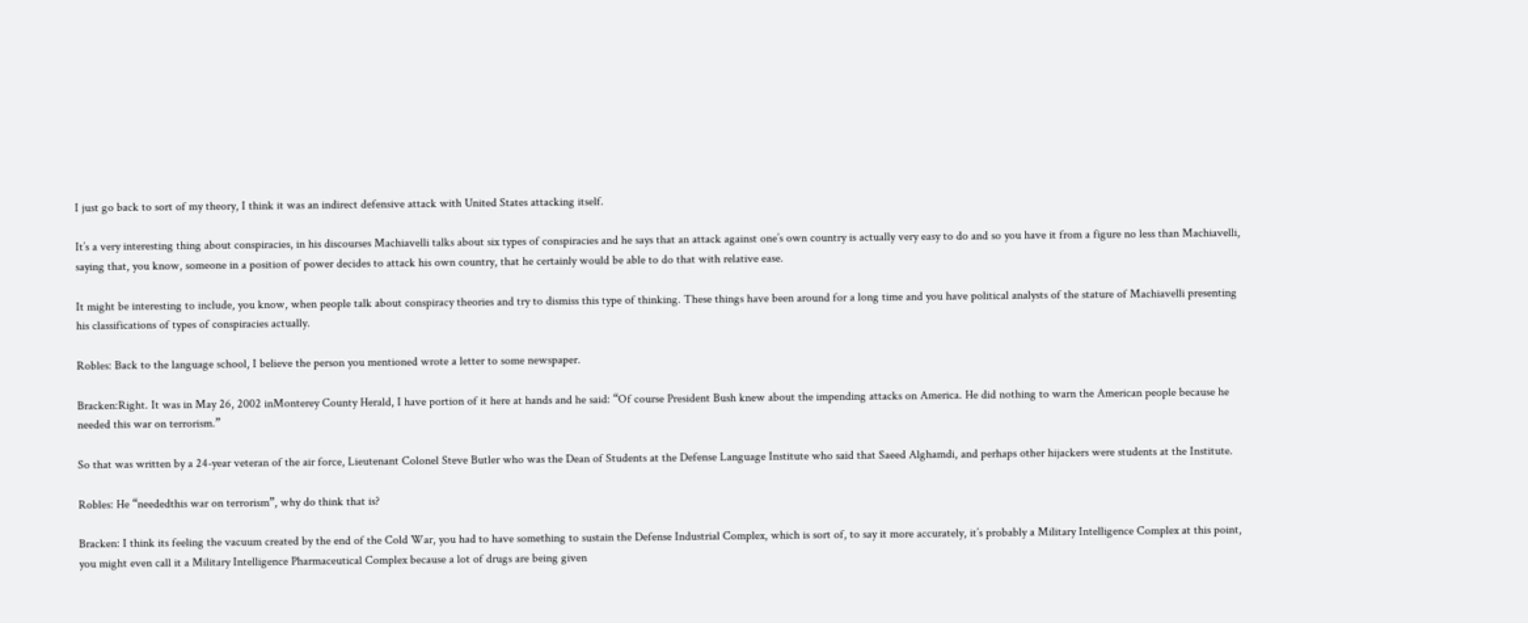I just go back to sort of my theory, I think it was an indirect defensive attack with United States attacking itself.

It’s a very interesting thing about conspiracies, in his discourses Machiavelli talks about six types of conspiracies and he says that an attack against one’s own country is actually very easy to do and so you have it from a figure no less than Machiavelli, saying that, you know, someone in a position of power decides to attack his own country, that he certainly would be able to do that with relative ease.

It might be interesting to include, you know, when people talk about conspiracy theories and try to dismiss this type of thinking. These things have been around for a long time and you have political analysts of the stature of Machiavelli presenting his classifications of types of conspiracies actually.

Robles: Back to the language school, I believe the person you mentioned wrote a letter to some newspaper.

Bracken:Right. It was in May 26, 2002 inMonterey County Herald, I have portion of it here at hands and he said: “Of course President Bush knew about the impending attacks on America. He did nothing to warn the American people because he needed this war on terrorism.”

So that was written by a 24-year veteran of the air force, Lieutenant Colonel Steve Butler who was the Dean of Students at the Defense Language Institute who said that Saeed Alghamdi, and perhaps other hijackers were students at the Institute.

Robles: He “neededthis war on terrorism”, why do think that is?

Bracken: I think its feeling the vacuum created by the end of the Cold War, you had to have something to sustain the Defense Industrial Complex, which is sort of, to say it more accurately, it’s probably a Military Intelligence Complex at this point, you might even call it a Military Intelligence Pharmaceutical Complex because a lot of drugs are being given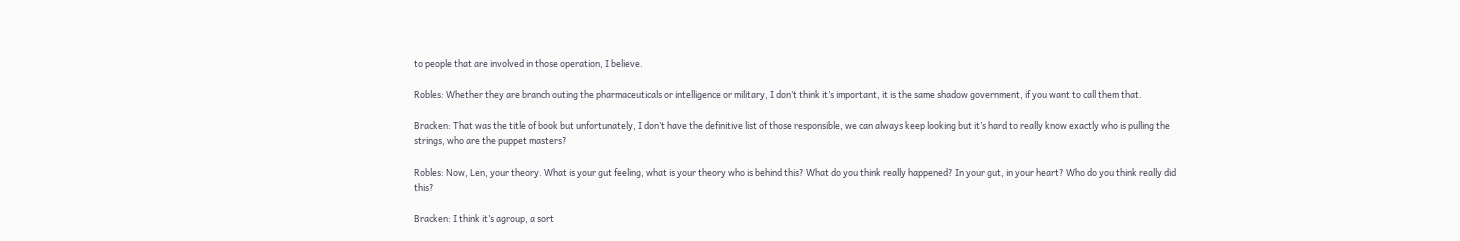to people that are involved in those operation, I believe.

Robles: Whether they are branch outing the pharmaceuticals or intelligence or military, I don’t think it’s important, it is the same shadow government, if you want to call them that.

Bracken: That was the title of book but unfortunately, I don’t have the definitive list of those responsible, we can always keep looking but it’s hard to really know exactly who is pulling the strings, who are the puppet masters?

Robles: Now, Len, your theory. What is your gut feeling, what is your theory who is behind this? What do you think really happened? In your gut, in your heart? Who do you think really did this?

Bracken: I think it’s agroup, a sort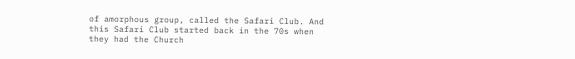of amorphous group, called the Safari Club. And this Safari Club started back in the 70s when they had the Church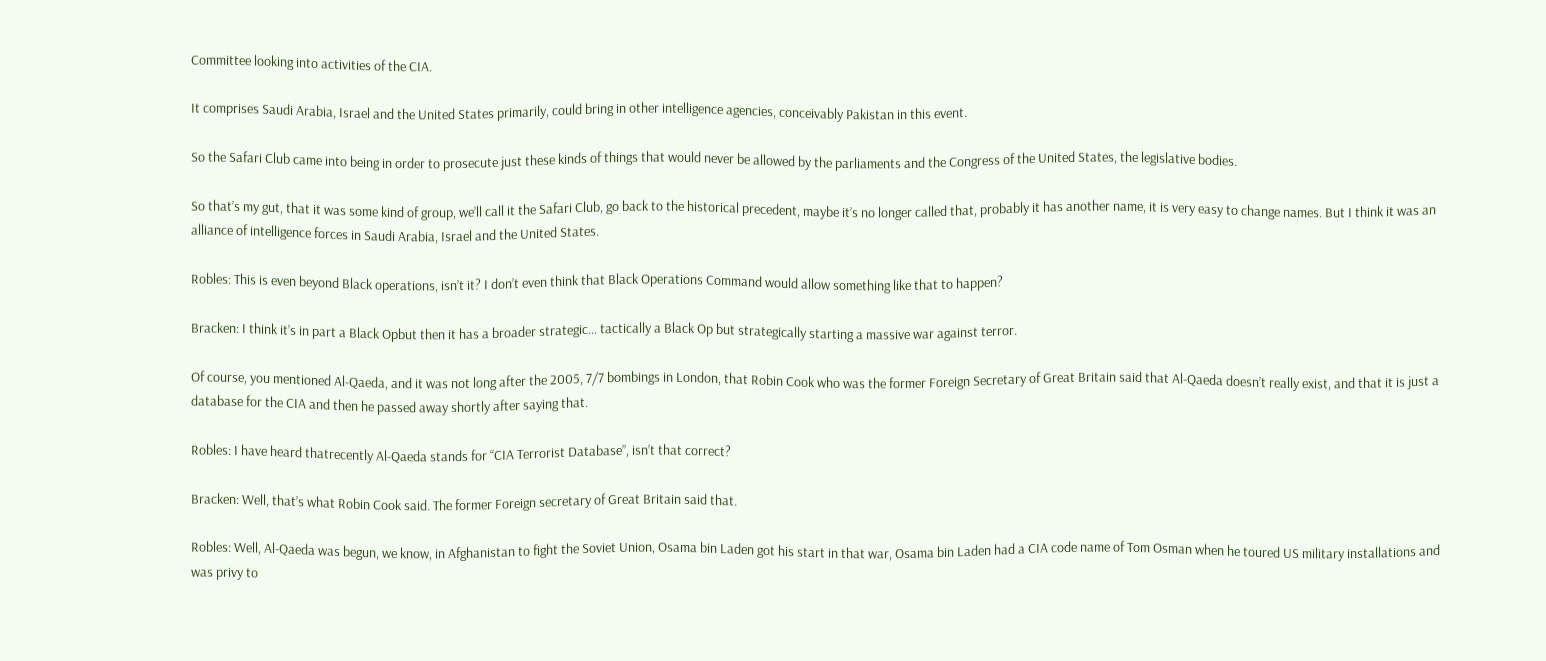Committee looking into activities of the CIA.

It comprises Saudi Arabia, Israel and the United States primarily, could bring in other intelligence agencies, conceivably Pakistan in this event.

So the Safari Club came into being in order to prosecute just these kinds of things that would never be allowed by the parliaments and the Congress of the United States, the legislative bodies.

So that’s my gut, that it was some kind of group, we’ll call it the Safari Club, go back to the historical precedent, maybe it’s no longer called that, probably it has another name, it is very easy to change names. But I think it was an alliance of intelligence forces in Saudi Arabia, Israel and the United States.

Robles: This is even beyond Black operations, isn’t it? I don’t even think that Black Operations Command would allow something like that to happen?

Bracken: I think it’s in part a Black Opbut then it has a broader strategic… tactically a Black Op but strategically starting a massive war against terror.

Of course, you mentioned Al-Qaeda, and it was not long after the 2005, 7/7 bombings in London, that Robin Cook who was the former Foreign Secretary of Great Britain said that Al-Qaeda doesn’t really exist, and that it is just a database for the CIA and then he passed away shortly after saying that.

Robles: I have heard thatrecently Al-Qaeda stands for “CIA Terrorist Database”, isn’t that correct?

Bracken: Well, that’s what Robin Cook said. The former Foreign secretary of Great Britain said that.

Robles: Well, Al-Qaeda was begun, we know, in Afghanistan to fight the Soviet Union, Osama bin Laden got his start in that war, Osama bin Laden had a CIA code name of Tom Osman when he toured US military installations and was privy to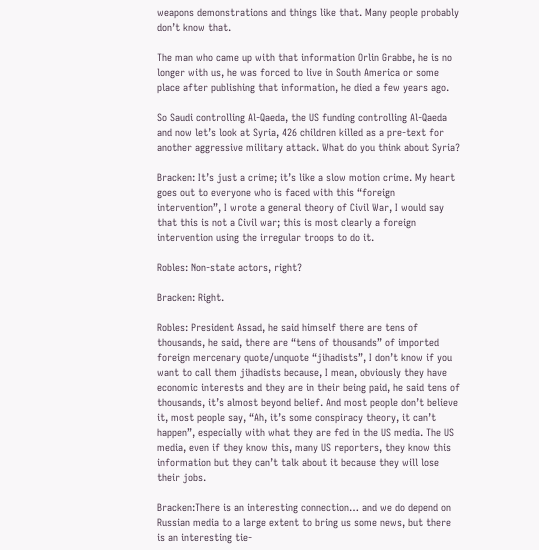weapons demonstrations and things like that. Many people probably don’t know that.

The man who came up with that information Orlin Grabbe, he is no longer with us, he was forced to live in South America or some place after publishing that information, he died a few years ago.

So Saudi controlling Al-Qaeda, the US funding controlling Al-Qaeda and now let’s look at Syria, 426 children killed as a pre-text for another aggressive military attack. What do you think about Syria?

Bracken: It’s just a crime; it’s like a slow motion crime. My heart goes out to everyone who is faced with this “foreign intervention”, I wrote a general theory of Civil War, I would say that this is not a Civil war; this is most clearly a foreign intervention using the irregular troops to do it.

Robles: Non-state actors, right?

Bracken: Right.

Robles: President Assad, he said himself there are tens of thousands, he said, there are “tens of thousands” of imported foreign mercenary quote/unquote “jihadists”, I don’t know if you want to call them jihadists because, I mean, obviously they have economic interests and they are in their being paid, he said tens of thousands, it’s almost beyond belief. And most people don’t believe it, most people say, “Ah, it’s some conspiracy theory, it can’t happen”, especially with what they are fed in the US media. The US media, even if they know this, many US reporters, they know this information but they can’t talk about it because they will lose their jobs.

Bracken:There is an interesting connection… and we do depend on Russian media to a large extent to bring us some news, but there is an interesting tie-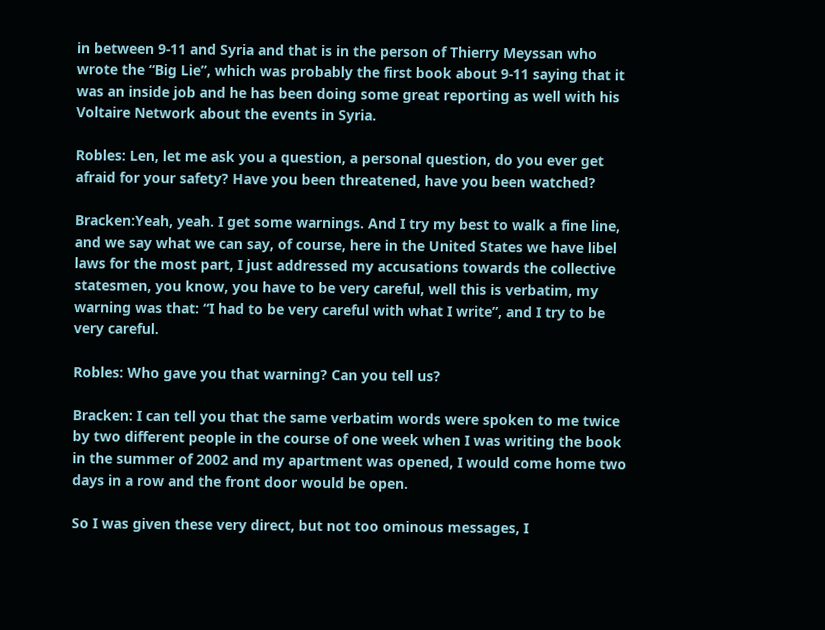in between 9-11 and Syria and that is in the person of Thierry Meyssan who wrote the “Big Lie”, which was probably the first book about 9-11 saying that it was an inside job and he has been doing some great reporting as well with his Voltaire Network about the events in Syria.

Robles: Len, let me ask you a question, a personal question, do you ever get afraid for your safety? Have you been threatened, have you been watched?

Bracken:Yeah, yeah. I get some warnings. And I try my best to walk a fine line, and we say what we can say, of course, here in the United States we have libel laws for the most part, I just addressed my accusations towards the collective statesmen, you know, you have to be very careful, well this is verbatim, my warning was that: “I had to be very careful with what I write”, and I try to be very careful.

Robles: Who gave you that warning? Can you tell us?

Bracken: I can tell you that the same verbatim words were spoken to me twice by two different people in the course of one week when I was writing the book in the summer of 2002 and my apartment was opened, I would come home two days in a row and the front door would be open.

So I was given these very direct, but not too ominous messages, I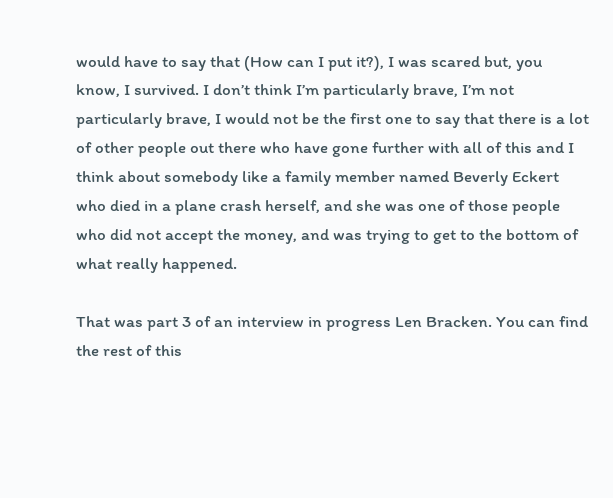would have to say that (How can I put it?), I was scared but, you know, I survived. I don’t think I’m particularly brave, I’m not particularly brave, I would not be the first one to say that there is a lot of other people out there who have gone further with all of this and I think about somebody like a family member named Beverly Eckert who died in a plane crash herself, and she was one of those people who did not accept the money, and was trying to get to the bottom of what really happened.

That was part 3 of an interview in progress Len Bracken. You can find the rest of this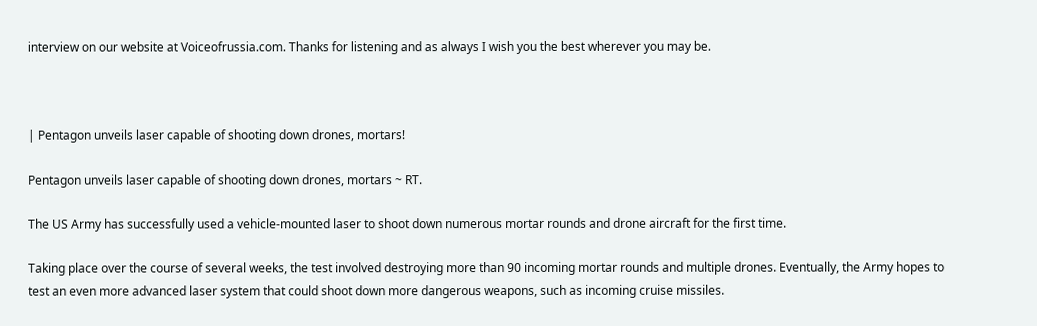interview on our website at Voiceofrussia.com. Thanks for listening and as always I wish you the best wherever you may be.



| Pentagon unveils laser capable of shooting down drones, mortars!

Pentagon unveils laser capable of shooting down drones, mortars ~ RT.

The US Army has successfully used a vehicle-mounted laser to shoot down numerous mortar rounds and drone aircraft for the first time.

Taking place over the course of several weeks, the test involved destroying more than 90 incoming mortar rounds and multiple drones. Eventually, the Army hopes to test an even more advanced laser system that could shoot down more dangerous weapons, such as incoming cruise missiles.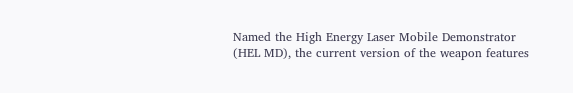Named the High Energy Laser Mobile Demonstrator (HEL MD), the current version of the weapon features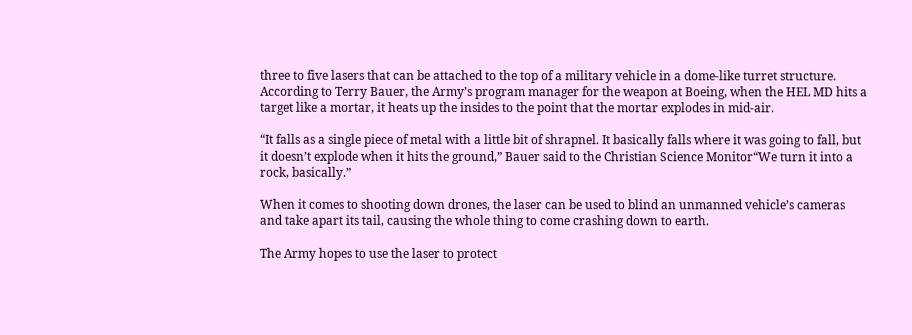three to five lasers that can be attached to the top of a military vehicle in a dome-like turret structure. According to Terry Bauer, the Army’s program manager for the weapon at Boeing, when the HEL MD hits a target like a mortar, it heats up the insides to the point that the mortar explodes in mid-air.

“It falls as a single piece of metal with a little bit of shrapnel. It basically falls where it was going to fall, but it doesn’t explode when it hits the ground,” Bauer said to the Christian Science Monitor“We turn it into a rock, basically.”

When it comes to shooting down drones, the laser can be used to blind an unmanned vehicle’s cameras and take apart its tail, causing the whole thing to come crashing down to earth.

The Army hopes to use the laser to protect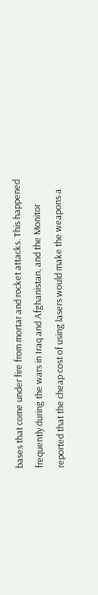bases that come under fire from mortar and rocket attacks. This happened frequently during the wars in Iraq and Afghanistan, and the Monitor reported that the cheap cost of using lasers would make the weapons a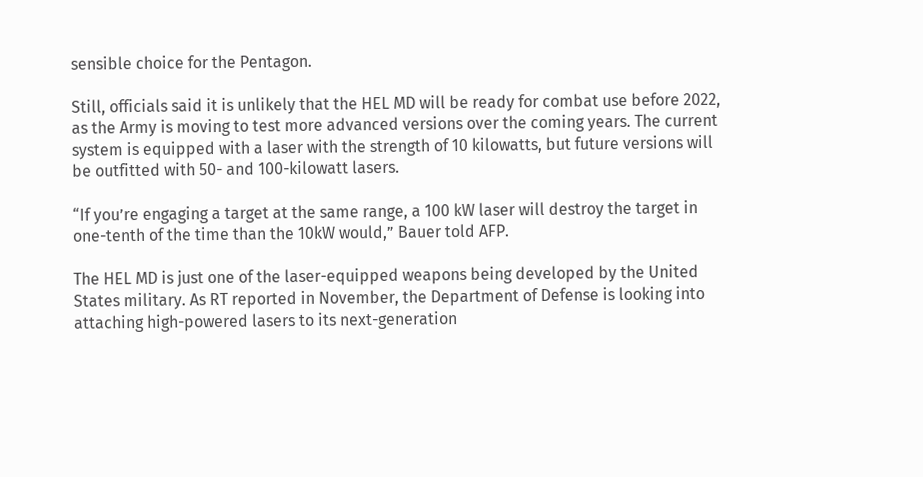sensible choice for the Pentagon.

Still, officials said it is unlikely that the HEL MD will be ready for combat use before 2022, as the Army is moving to test more advanced versions over the coming years. The current system is equipped with a laser with the strength of 10 kilowatts, but future versions will be outfitted with 50- and 100-kilowatt lasers.

“If you’re engaging a target at the same range, a 100 kW laser will destroy the target in one-tenth of the time than the 10kW would,” Bauer told AFP.

The HEL MD is just one of the laser-equipped weapons being developed by the United States military. As RT reported in November, the Department of Defense is looking into attaching high-powered lasers to its next-generation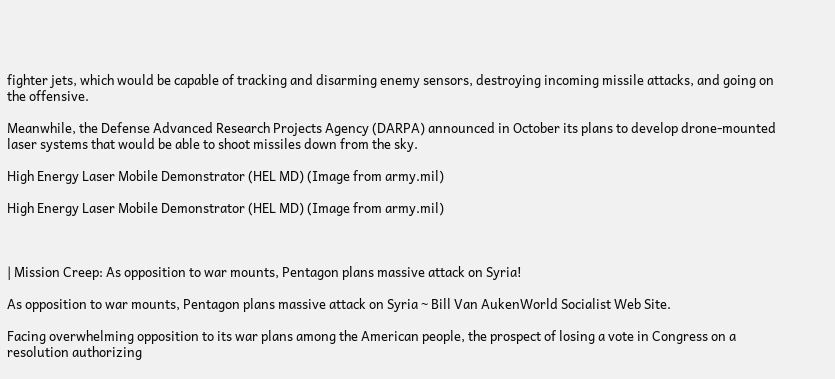fighter jets, which would be capable of tracking and disarming enemy sensors, destroying incoming missile attacks, and going on the offensive.

Meanwhile, the Defense Advanced Research Projects Agency (DARPA) announced in October its plans to develop drone-mounted laser systems that would be able to shoot missiles down from the sky.

High Energy Laser Mobile Demonstrator (HEL MD) (Image from army.mil)

High Energy Laser Mobile Demonstrator (HEL MD) (Image from army.mil)



| Mission Creep: As opposition to war mounts, Pentagon plans massive attack on Syria!

As opposition to war mounts, Pentagon plans massive attack on Syria ~ Bill Van AukenWorld Socialist Web Site.

Facing overwhelming opposition to its war plans among the American people, the prospect of losing a vote in Congress on a resolution authorizing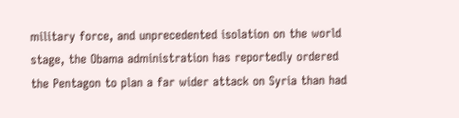military force, and unprecedented isolation on the world stage, the Obama administration has reportedly ordered the Pentagon to plan a far wider attack on Syria than had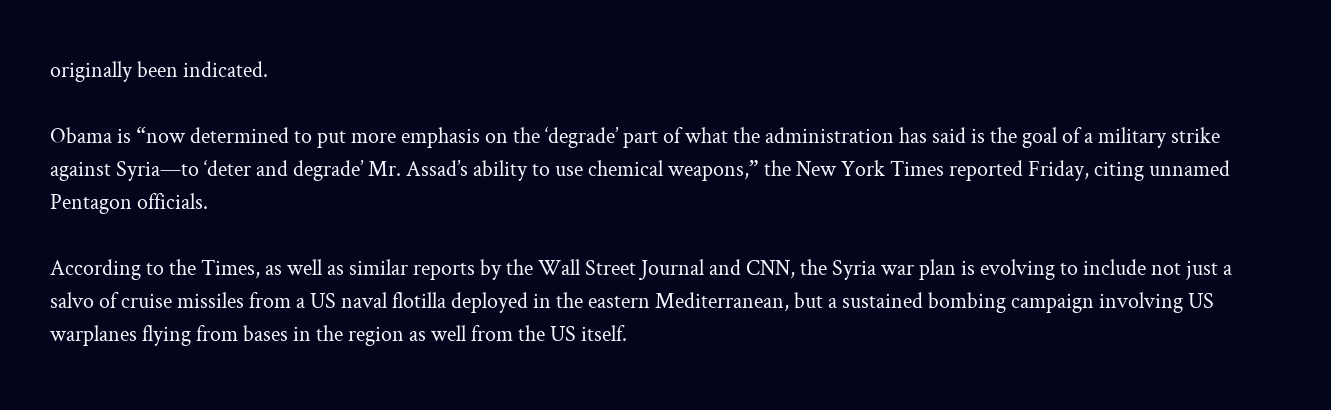originally been indicated.

Obama is “now determined to put more emphasis on the ‘degrade’ part of what the administration has said is the goal of a military strike against Syria—to ‘deter and degrade’ Mr. Assad’s ability to use chemical weapons,” the New York Times reported Friday, citing unnamed Pentagon officials.

According to the Times, as well as similar reports by the Wall Street Journal and CNN, the Syria war plan is evolving to include not just a salvo of cruise missiles from a US naval flotilla deployed in the eastern Mediterranean, but a sustained bombing campaign involving US warplanes flying from bases in the region as well from the US itself.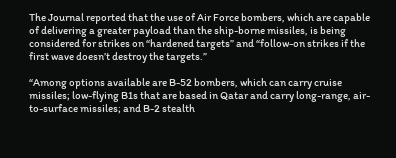The Journal reported that the use of Air Force bombers, which are capable of delivering a greater payload than the ship-borne missiles, is being considered for strikes on “hardened targets” and “follow-on strikes if the first wave doesn’t destroy the targets.”

“Among options available are B-52 bombers, which can carry cruise missiles; low-flying B1s that are based in Qatar and carry long-range, air-to-surface missiles; and B-2 stealth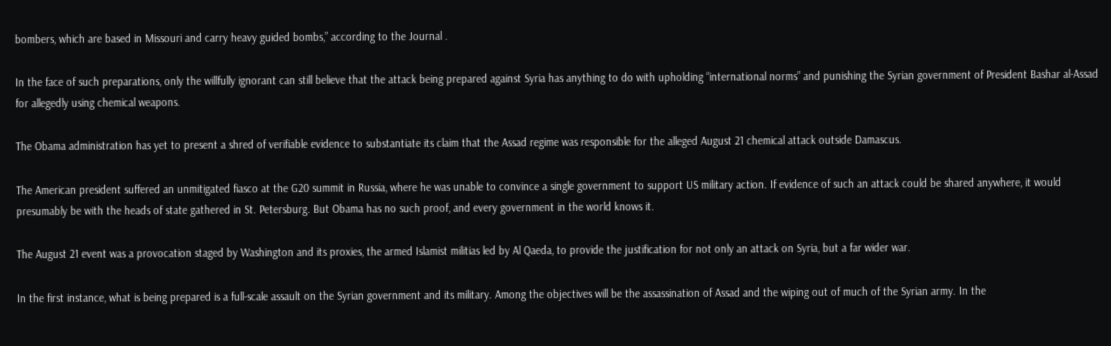bombers, which are based in Missouri and carry heavy guided bombs,” according to the Journal .

In the face of such preparations, only the willfully ignorant can still believe that the attack being prepared against Syria has anything to do with upholding “international norms” and punishing the Syrian government of President Bashar al-Assad for allegedly using chemical weapons.

The Obama administration has yet to present a shred of verifiable evidence to substantiate its claim that the Assad regime was responsible for the alleged August 21 chemical attack outside Damascus.

The American president suffered an unmitigated fiasco at the G20 summit in Russia, where he was unable to convince a single government to support US military action. If evidence of such an attack could be shared anywhere, it would presumably be with the heads of state gathered in St. Petersburg. But Obama has no such proof, and every government in the world knows it.

The August 21 event was a provocation staged by Washington and its proxies, the armed Islamist militias led by Al Qaeda, to provide the justification for not only an attack on Syria, but a far wider war.

In the first instance, what is being prepared is a full-scale assault on the Syrian government and its military. Among the objectives will be the assassination of Assad and the wiping out of much of the Syrian army. In the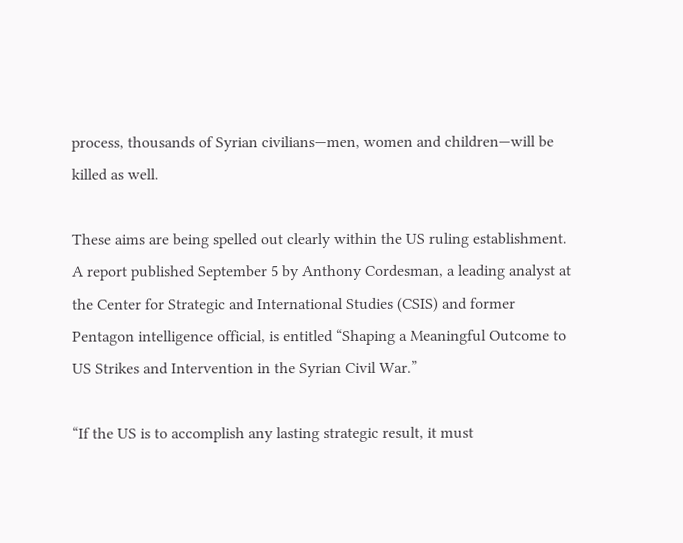process, thousands of Syrian civilians—men, women and children—will be killed as well.

These aims are being spelled out clearly within the US ruling establishment. A report published September 5 by Anthony Cordesman, a leading analyst at the Center for Strategic and International Studies (CSIS) and former Pentagon intelligence official, is entitled “Shaping a Meaningful Outcome to US Strikes and Intervention in the Syrian Civil War.”

“If the US is to accomplish any lasting strategic result, it must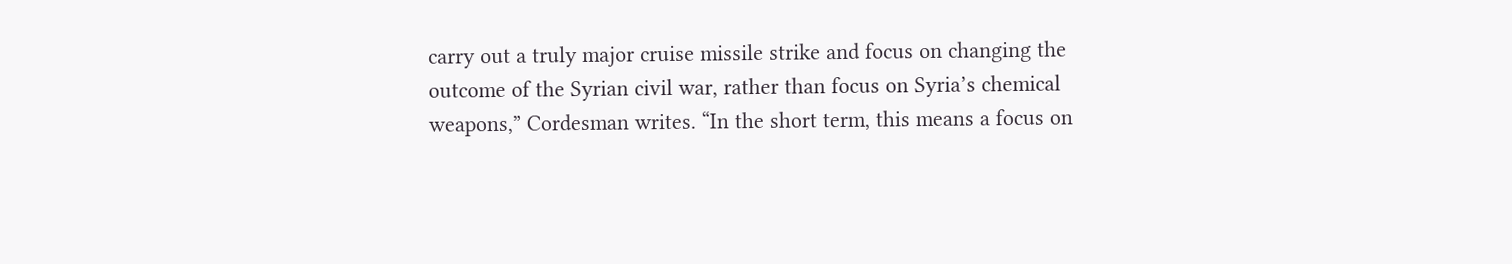carry out a truly major cruise missile strike and focus on changing the outcome of the Syrian civil war, rather than focus on Syria’s chemical weapons,” Cordesman writes. “In the short term, this means a focus on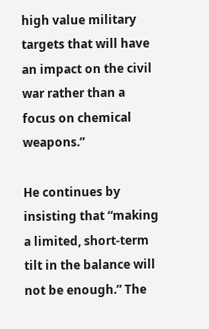high value military targets that will have an impact on the civil war rather than a focus on chemical weapons.”

He continues by insisting that “making a limited, short-term tilt in the balance will not be enough.” The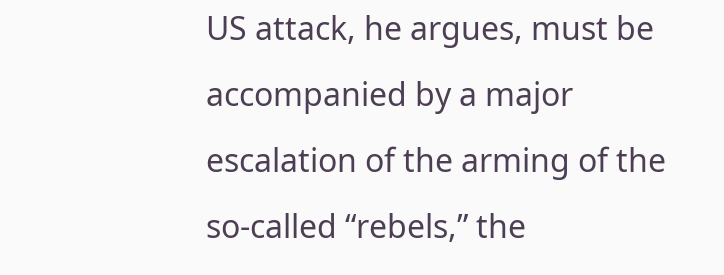US attack, he argues, must be accompanied by a major escalation of the arming of the so-called “rebels,” the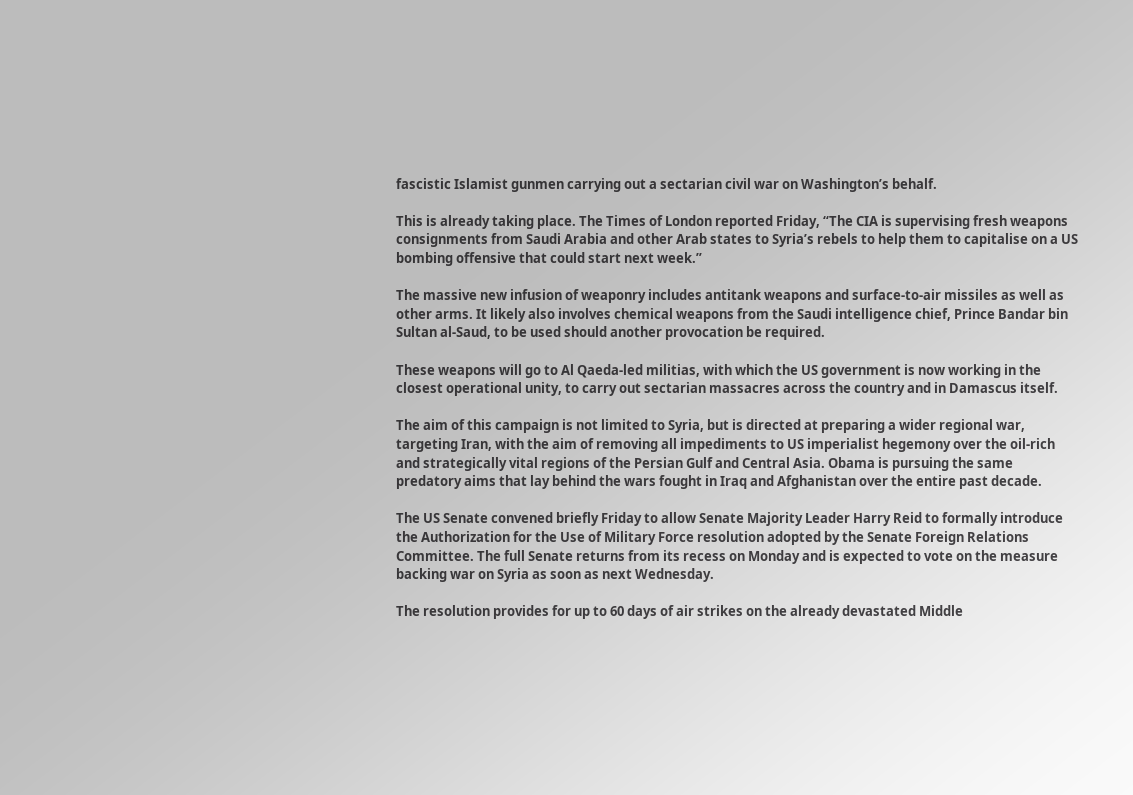fascistic Islamist gunmen carrying out a sectarian civil war on Washington’s behalf.

This is already taking place. The Times of London reported Friday, “The CIA is supervising fresh weapons consignments from Saudi Arabia and other Arab states to Syria’s rebels to help them to capitalise on a US bombing offensive that could start next week.”

The massive new infusion of weaponry includes antitank weapons and surface-to-air missiles as well as other arms. It likely also involves chemical weapons from the Saudi intelligence chief, Prince Bandar bin Sultan al-Saud, to be used should another provocation be required.

These weapons will go to Al Qaeda-led militias, with which the US government is now working in the closest operational unity, to carry out sectarian massacres across the country and in Damascus itself.

The aim of this campaign is not limited to Syria, but is directed at preparing a wider regional war, targeting Iran, with the aim of removing all impediments to US imperialist hegemony over the oil-rich and strategically vital regions of the Persian Gulf and Central Asia. Obama is pursuing the same predatory aims that lay behind the wars fought in Iraq and Afghanistan over the entire past decade.

The US Senate convened briefly Friday to allow Senate Majority Leader Harry Reid to formally introduce the Authorization for the Use of Military Force resolution adopted by the Senate Foreign Relations Committee. The full Senate returns from its recess on Monday and is expected to vote on the measure backing war on Syria as soon as next Wednesday.

The resolution provides for up to 60 days of air strikes on the already devastated Middle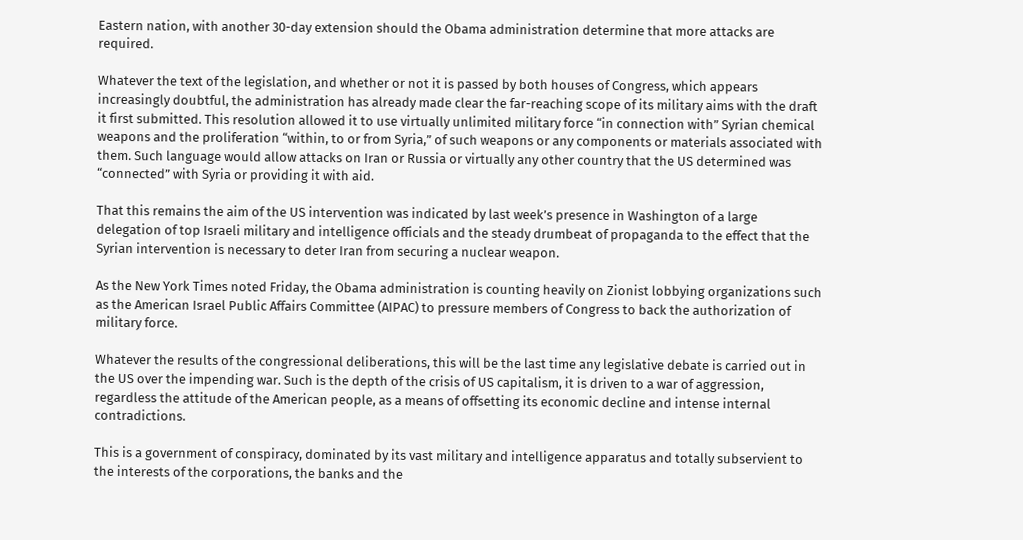Eastern nation, with another 30-day extension should the Obama administration determine that more attacks are required.

Whatever the text of the legislation, and whether or not it is passed by both houses of Congress, which appears increasingly doubtful, the administration has already made clear the far-reaching scope of its military aims with the draft it first submitted. This resolution allowed it to use virtually unlimited military force “in connection with” Syrian chemical weapons and the proliferation “within, to or from Syria,” of such weapons or any components or materials associated with them. Such language would allow attacks on Iran or Russia or virtually any other country that the US determined was “connected” with Syria or providing it with aid.

That this remains the aim of the US intervention was indicated by last week’s presence in Washington of a large delegation of top Israeli military and intelligence officials and the steady drumbeat of propaganda to the effect that the Syrian intervention is necessary to deter Iran from securing a nuclear weapon.

As the New York Times noted Friday, the Obama administration is counting heavily on Zionist lobbying organizations such as the American Israel Public Affairs Committee (AIPAC) to pressure members of Congress to back the authorization of military force.

Whatever the results of the congressional deliberations, this will be the last time any legislative debate is carried out in the US over the impending war. Such is the depth of the crisis of US capitalism, it is driven to a war of aggression, regardless the attitude of the American people, as a means of offsetting its economic decline and intense internal contradictions.

This is a government of conspiracy, dominated by its vast military and intelligence apparatus and totally subservient to the interests of the corporations, the banks and the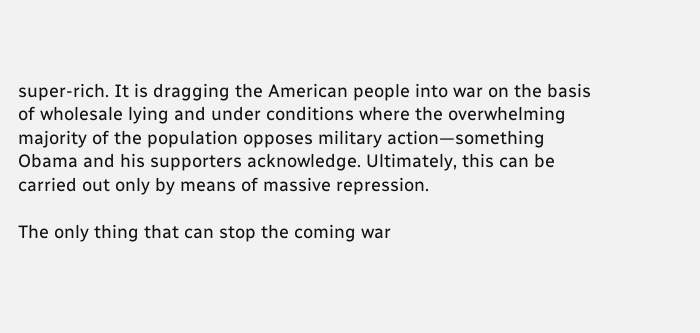super-rich. It is dragging the American people into war on the basis of wholesale lying and under conditions where the overwhelming majority of the population opposes military action—something Obama and his supporters acknowledge. Ultimately, this can be carried out only by means of massive repression.

The only thing that can stop the coming war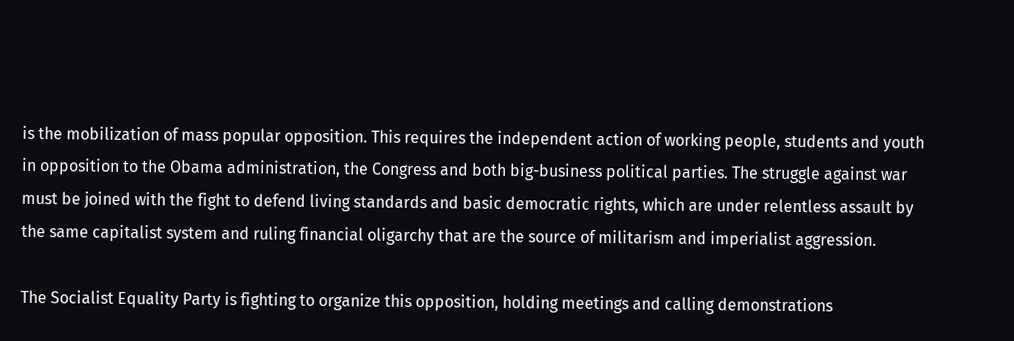is the mobilization of mass popular opposition. This requires the independent action of working people, students and youth in opposition to the Obama administration, the Congress and both big-business political parties. The struggle against war must be joined with the fight to defend living standards and basic democratic rights, which are under relentless assault by the same capitalist system and ruling financial oligarchy that are the source of militarism and imperialist aggression.

The Socialist Equality Party is fighting to organize this opposition, holding meetings and calling demonstrations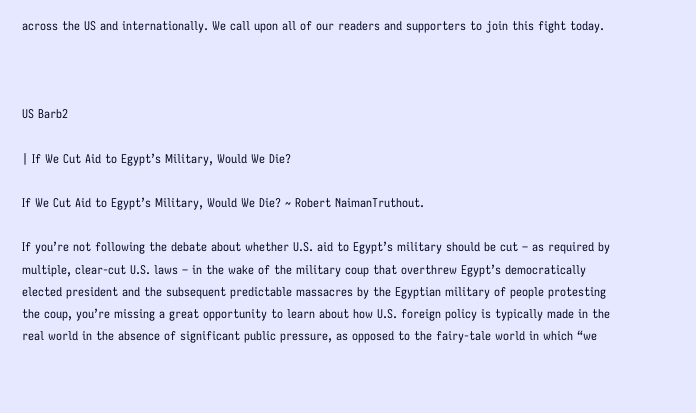across the US and internationally. We call upon all of our readers and supporters to join this fight today.



US Barb2

| If We Cut Aid to Egypt’s Military, Would We Die?

If We Cut Aid to Egypt’s Military, Would We Die? ~ Robert NaimanTruthout.

If you’re not following the debate about whether U.S. aid to Egypt’s military should be cut – as required by multiple, clear-cut U.S. laws – in the wake of the military coup that overthrew Egypt’s democratically elected president and the subsequent predictable massacres by the Egyptian military of people protesting the coup, you’re missing a great opportunity to learn about how U.S. foreign policy is typically made in the real world in the absence of significant public pressure, as opposed to the fairy-tale world in which “we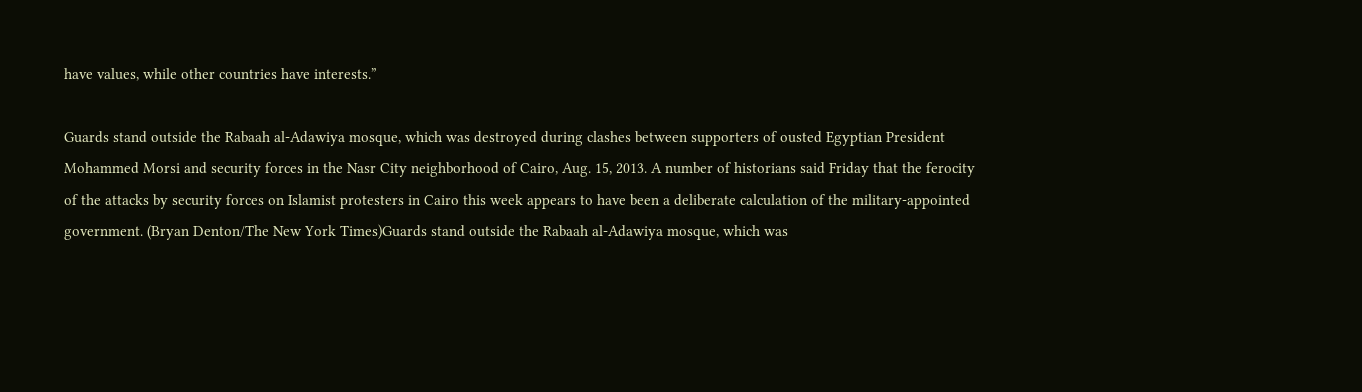have values, while other countries have interests.”

Guards stand outside the Rabaah al-Adawiya mosque, which was destroyed during clashes between supporters of ousted Egyptian President Mohammed Morsi and security forces in the Nasr City neighborhood of Cairo, Aug. 15, 2013. A number of historians said Friday that the ferocity of the attacks by security forces on Islamist protesters in Cairo this week appears to have been a deliberate calculation of the military-appointed government. (Bryan Denton/The New York Times)Guards stand outside the Rabaah al-Adawiya mosque, which was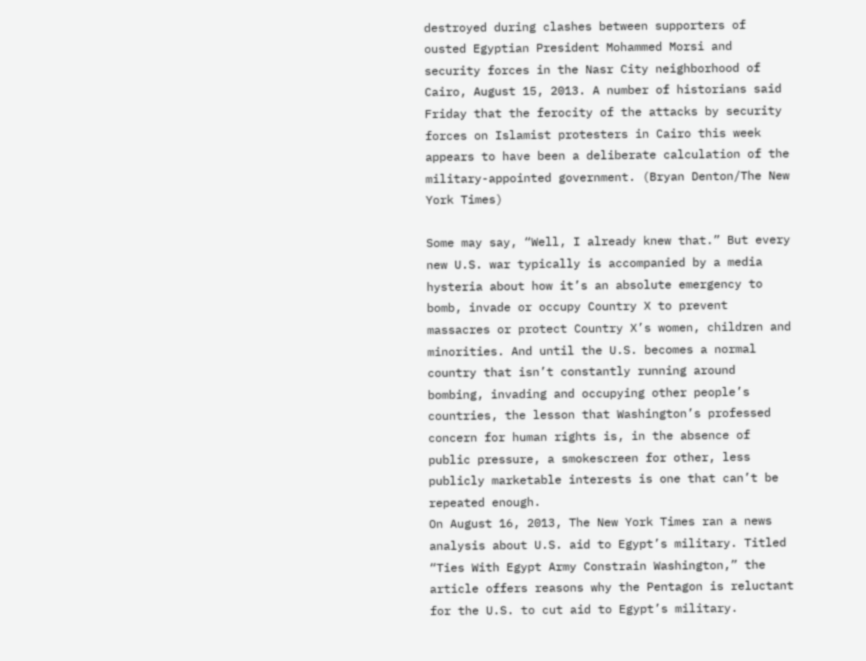destroyed during clashes between supporters of ousted Egyptian President Mohammed Morsi and security forces in the Nasr City neighborhood of Cairo, August 15, 2013. A number of historians said Friday that the ferocity of the attacks by security forces on Islamist protesters in Cairo this week appears to have been a deliberate calculation of the military-appointed government. (Bryan Denton/The New York Times)

Some may say, “Well, I already knew that.” But every new U.S. war typically is accompanied by a media hysteria about how it’s an absolute emergency to bomb, invade or occupy Country X to prevent massacres or protect Country X’s women, children and minorities. And until the U.S. becomes a normal country that isn’t constantly running around bombing, invading and occupying other people’s countries, the lesson that Washington’s professed concern for human rights is, in the absence of public pressure, a smokescreen for other, less publicly marketable interests is one that can’t be repeated enough.
On August 16, 2013, The New York Times ran a news analysis about U.S. aid to Egypt’s military. Titled “Ties With Egypt Army Constrain Washington,” the article offers reasons why the Pentagon is reluctant for the U.S. to cut aid to Egypt’s military.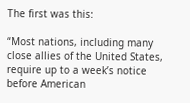The first was this:

“Most nations, including many close allies of the United States, require up to a week’s notice before American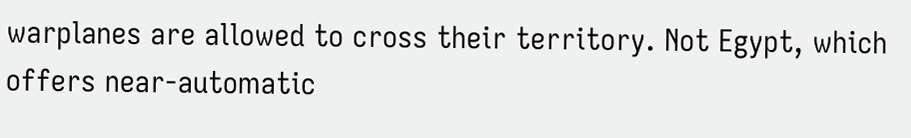warplanes are allowed to cross their territory. Not Egypt, which offers near-automatic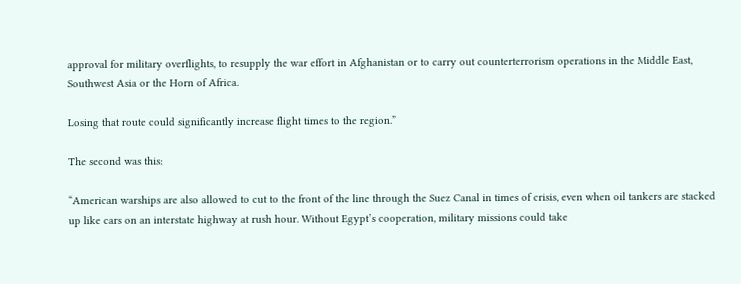approval for military overflights, to resupply the war effort in Afghanistan or to carry out counterterrorism operations in the Middle East, Southwest Asia or the Horn of Africa.

Losing that route could significantly increase flight times to the region.”

The second was this:

“American warships are also allowed to cut to the front of the line through the Suez Canal in times of crisis, even when oil tankers are stacked up like cars on an interstate highway at rush hour. Without Egypt’s cooperation, military missions could take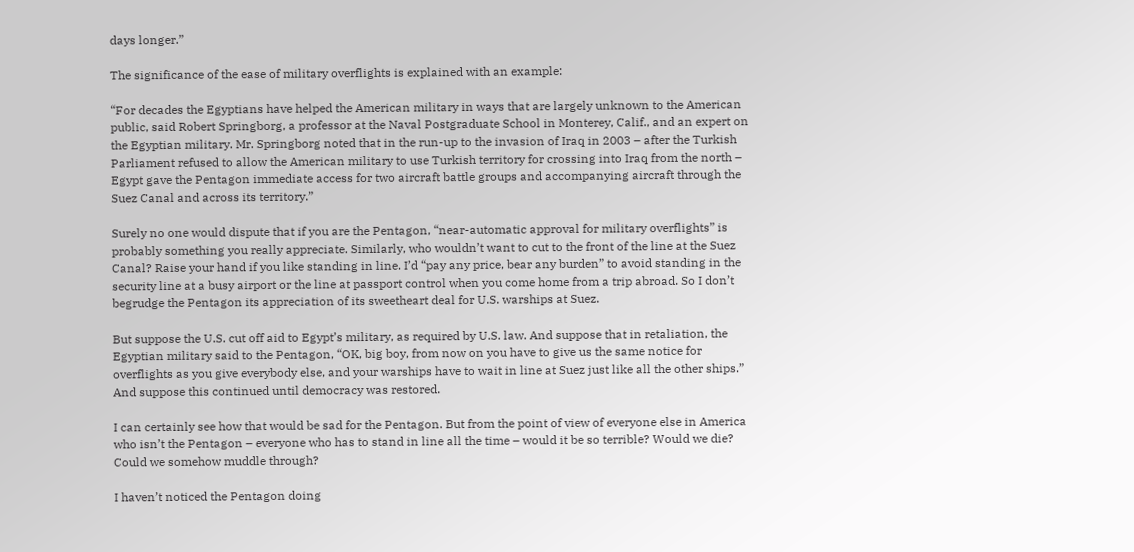days longer.”

The significance of the ease of military overflights is explained with an example:

“For decades the Egyptians have helped the American military in ways that are largely unknown to the American public, said Robert Springborg, a professor at the Naval Postgraduate School in Monterey, Calif., and an expert on the Egyptian military. Mr. Springborg noted that in the run-up to the invasion of Iraq in 2003 – after the Turkish Parliament refused to allow the American military to use Turkish territory for crossing into Iraq from the north – Egypt gave the Pentagon immediate access for two aircraft battle groups and accompanying aircraft through the Suez Canal and across its territory.”

Surely no one would dispute that if you are the Pentagon, “near-automatic approval for military overflights” is probably something you really appreciate. Similarly, who wouldn’t want to cut to the front of the line at the Suez Canal? Raise your hand if you like standing in line. I’d “pay any price, bear any burden” to avoid standing in the security line at a busy airport or the line at passport control when you come home from a trip abroad. So I don’t begrudge the Pentagon its appreciation of its sweetheart deal for U.S. warships at Suez.

But suppose the U.S. cut off aid to Egypt’s military, as required by U.S. law. And suppose that in retaliation, the Egyptian military said to the Pentagon, “OK, big boy, from now on you have to give us the same notice for overflights as you give everybody else, and your warships have to wait in line at Suez just like all the other ships.” And suppose this continued until democracy was restored.

I can certainly see how that would be sad for the Pentagon. But from the point of view of everyone else in America who isn’t the Pentagon – everyone who has to stand in line all the time – would it be so terrible? Would we die? Could we somehow muddle through?

I haven’t noticed the Pentagon doing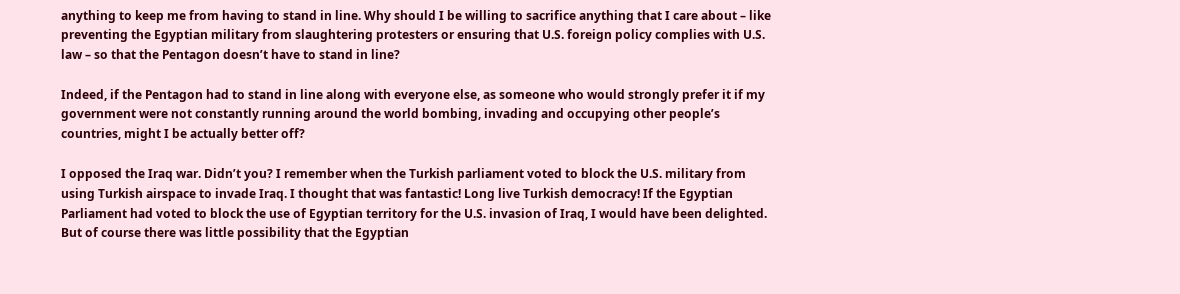anything to keep me from having to stand in line. Why should I be willing to sacrifice anything that I care about – like preventing the Egyptian military from slaughtering protesters or ensuring that U.S. foreign policy complies with U.S. law – so that the Pentagon doesn’t have to stand in line?

Indeed, if the Pentagon had to stand in line along with everyone else, as someone who would strongly prefer it if my government were not constantly running around the world bombing, invading and occupying other people’s countries, might I be actually better off?

I opposed the Iraq war. Didn’t you? I remember when the Turkish parliament voted to block the U.S. military from using Turkish airspace to invade Iraq. I thought that was fantastic! Long live Turkish democracy! If the Egyptian Parliament had voted to block the use of Egyptian territory for the U.S. invasion of Iraq, I would have been delighted. But of course there was little possibility that the Egyptian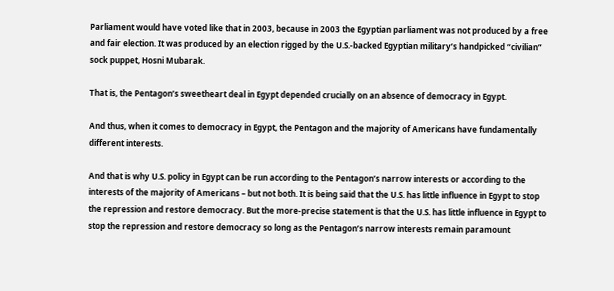Parliament would have voted like that in 2003, because in 2003 the Egyptian parliament was not produced by a free and fair election. It was produced by an election rigged by the U.S.-backed Egyptian military’s handpicked “civilian” sock puppet, Hosni Mubarak.

That is, the Pentagon’s sweetheart deal in Egypt depended crucially on an absence of democracy in Egypt.

And thus, when it comes to democracy in Egypt, the Pentagon and the majority of Americans have fundamentally different interests.

And that is why U.S. policy in Egypt can be run according to the Pentagon’s narrow interests or according to the interests of the majority of Americans – but not both. It is being said that the U.S. has little influence in Egypt to stop the repression and restore democracy. But the more-precise statement is that the U.S. has little influence in Egypt to stop the repression and restore democracy so long as the Pentagon’s narrow interests remain paramount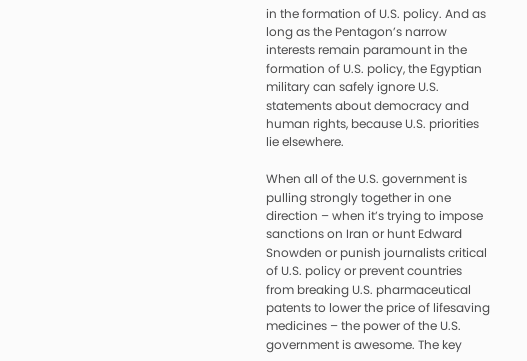in the formation of U.S. policy. And as long as the Pentagon’s narrow interests remain paramount in the formation of U.S. policy, the Egyptian military can safely ignore U.S. statements about democracy and human rights, because U.S. priorities lie elsewhere.

When all of the U.S. government is pulling strongly together in one direction – when it’s trying to impose sanctions on Iran or hunt Edward Snowden or punish journalists critical of U.S. policy or prevent countries from breaking U.S. pharmaceutical patents to lower the price of lifesaving medicines – the power of the U.S. government is awesome. The key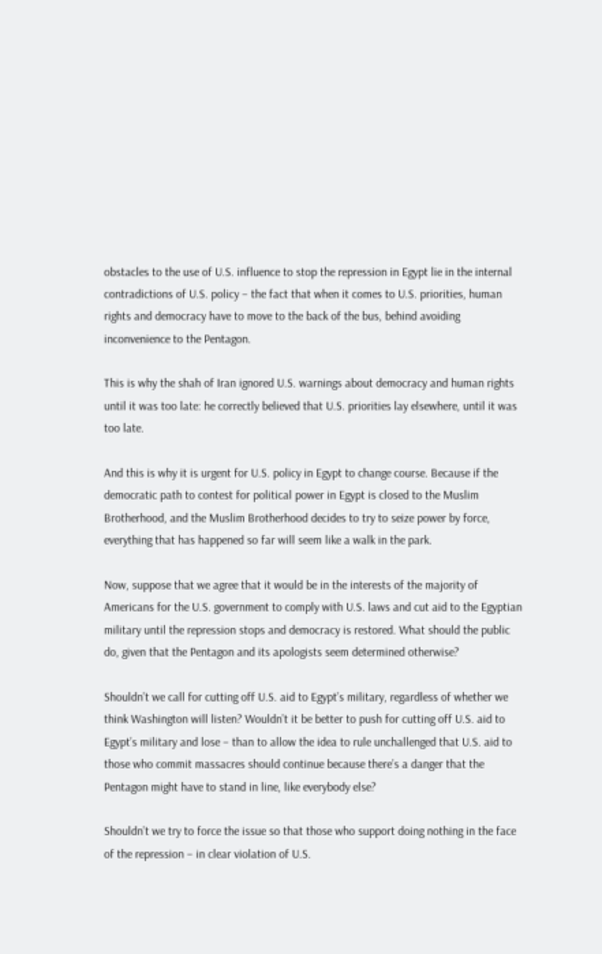obstacles to the use of U.S. influence to stop the repression in Egypt lie in the internal contradictions of U.S. policy – the fact that when it comes to U.S. priorities, human rights and democracy have to move to the back of the bus, behind avoiding inconvenience to the Pentagon.

This is why the shah of Iran ignored U.S. warnings about democracy and human rights until it was too late: he correctly believed that U.S. priorities lay elsewhere, until it was too late.

And this is why it is urgent for U.S. policy in Egypt to change course. Because if the democratic path to contest for political power in Egypt is closed to the Muslim Brotherhood, and the Muslim Brotherhood decides to try to seize power by force, everything that has happened so far will seem like a walk in the park.

Now, suppose that we agree that it would be in the interests of the majority of Americans for the U.S. government to comply with U.S. laws and cut aid to the Egyptian military until the repression stops and democracy is restored. What should the public do, given that the Pentagon and its apologists seem determined otherwise?

Shouldn’t we call for cutting off U.S. aid to Egypt’s military, regardless of whether we think Washington will listen? Wouldn’t it be better to push for cutting off U.S. aid to Egypt’s military and lose – than to allow the idea to rule unchallenged that U.S. aid to those who commit massacres should continue because there’s a danger that the Pentagon might have to stand in line, like everybody else?

Shouldn’t we try to force the issue so that those who support doing nothing in the face of the repression – in clear violation of U.S.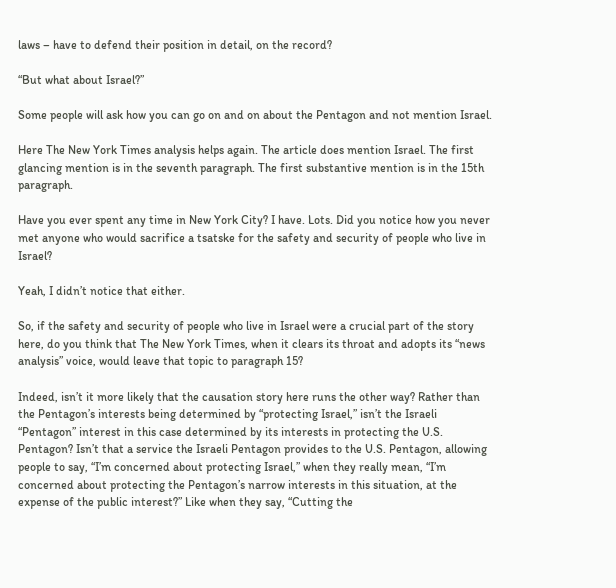laws – have to defend their position in detail, on the record?

“But what about Israel?”

Some people will ask how you can go on and on about the Pentagon and not mention Israel.

Here The New York Times analysis helps again. The article does mention Israel. The first glancing mention is in the seventh paragraph. The first substantive mention is in the 15th paragraph.

Have you ever spent any time in New York City? I have. Lots. Did you notice how you never met anyone who would sacrifice a tsatske for the safety and security of people who live in Israel?

Yeah, I didn’t notice that either.

So, if the safety and security of people who live in Israel were a crucial part of the story here, do you think that The New York Times, when it clears its throat and adopts its “news analysis” voice, would leave that topic to paragraph 15?

Indeed, isn’t it more likely that the causation story here runs the other way? Rather than the Pentagon’s interests being determined by “protecting Israel,” isn’t the Israeli “Pentagon” interest in this case determined by its interests in protecting the U.S. Pentagon? Isn’t that a service the Israeli Pentagon provides to the U.S. Pentagon, allowing people to say, “I’m concerned about protecting Israel,” when they really mean, “I’m concerned about protecting the Pentagon’s narrow interests in this situation, at the expense of the public interest?” Like when they say, “Cutting the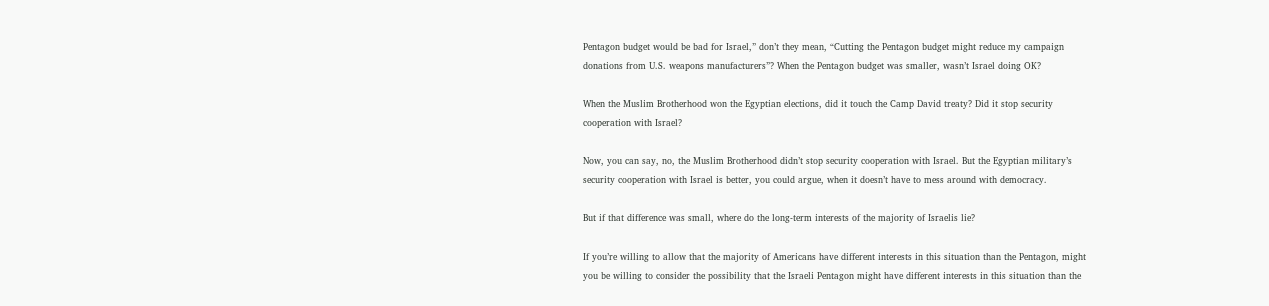Pentagon budget would be bad for Israel,” don’t they mean, “Cutting the Pentagon budget might reduce my campaign donations from U.S. weapons manufacturers”? When the Pentagon budget was smaller, wasn’t Israel doing OK?

When the Muslim Brotherhood won the Egyptian elections, did it touch the Camp David treaty? Did it stop security cooperation with Israel?

Now, you can say, no, the Muslim Brotherhood didn’t stop security cooperation with Israel. But the Egyptian military’s security cooperation with Israel is better, you could argue, when it doesn’t have to mess around with democracy.

But if that difference was small, where do the long-term interests of the majority of Israelis lie?

If you’re willing to allow that the majority of Americans have different interests in this situation than the Pentagon, might you be willing to consider the possibility that the Israeli Pentagon might have different interests in this situation than the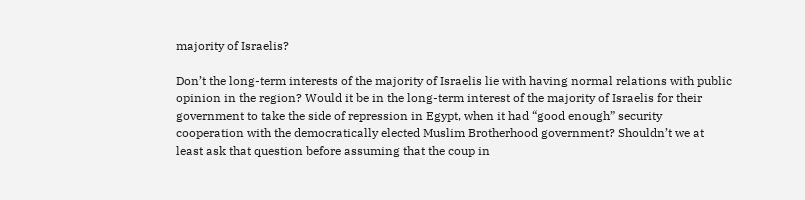majority of Israelis?

Don’t the long-term interests of the majority of Israelis lie with having normal relations with public opinion in the region? Would it be in the long-term interest of the majority of Israelis for their government to take the side of repression in Egypt, when it had “good enough” security cooperation with the democratically elected Muslim Brotherhood government? Shouldn’t we at least ask that question before assuming that the coup in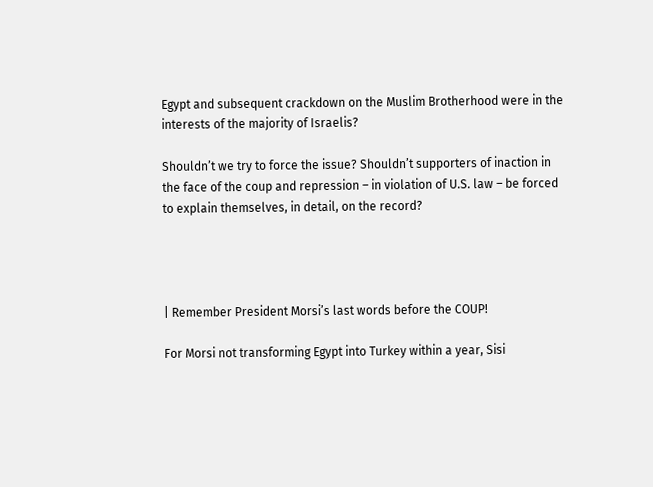Egypt and subsequent crackdown on the Muslim Brotherhood were in the interests of the majority of Israelis?

Shouldn’t we try to force the issue? Shouldn’t supporters of inaction in the face of the coup and repression – in violation of U.S. law – be forced to explain themselves, in detail, on the record?




| Remember President Morsi’s last words before the COUP!

For Morsi not transforming Egypt into Turkey within a year, Sisi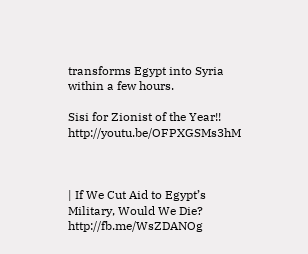transforms Egypt into Syria within a few hours.

Sisi for Zionist of the Year!! http://youtu.be/OFPXGSMs3hM



| If We Cut Aid to Egypt’s Military, Would We Die? http://fb.me/WsZDANOg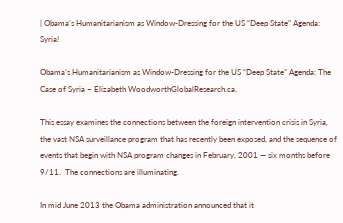| Obama’s Humanitarianism as Window-Dressing for the US “Deep State” Agenda: Syria!

Obama’s Humanitarianism as Window-Dressing for the US “Deep State” Agenda: The Case of Syria ~ Elizabeth WoodworthGlobalResearch.ca.

This essay examines the connections between the foreign intervention crisis in Syria, the vast NSA surveillance program that has recently been exposed, and the sequence of events that begin with NSA program changes in February, 2001 — six months before 9/11.  The connections are illuminating.

In mid June 2013 the Obama administration announced that it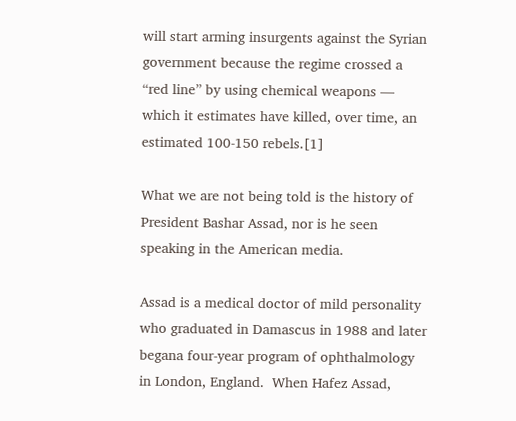will start arming insurgents against the Syrian government because the regime crossed a “red line” by using chemical weapons — which it estimates have killed, over time, an estimated 100-150 rebels.[1]

What we are not being told is the history of President Bashar Assad, nor is he seen speaking in the American media.

Assad is a medical doctor of mild personality who graduated in Damascus in 1988 and later begana four-year program of ophthalmology in London, England.  When Hafez Assad,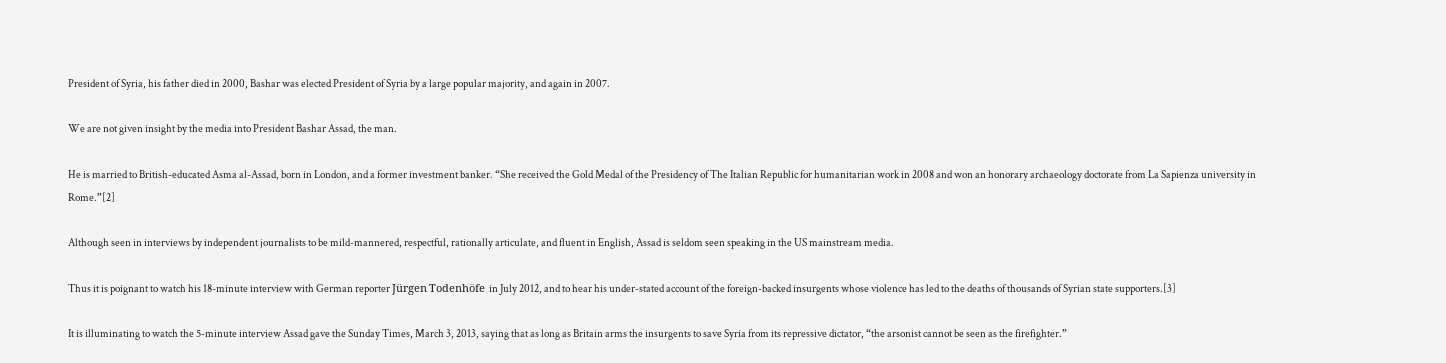President of Syria, his father died in 2000, Bashar was elected President of Syria by a large popular majority, and again in 2007.

We are not given insight by the media into President Bashar Assad, the man.

He is married to British-educated Asma al-Assad, born in London, and a former investment banker. “She received the Gold Medal of the Presidency of The Italian Republic for humanitarian work in 2008 and won an honorary archaeology doctorate from La Sapienza university in Rome.”[2]

Although seen in interviews by independent journalists to be mild-mannered, respectful, rationally articulate, and fluent in English, Assad is seldom seen speaking in the US mainstream media.

Thus it is poignant to watch his 18-minute interview with German reporter Jürgen Todenhöfe  in July 2012, and to hear his under-stated account of the foreign-backed insurgents whose violence has led to the deaths of thousands of Syrian state supporters.[3]

It is illuminating to watch the 5-minute interview Assad gave the Sunday Times, March 3, 2013, saying that as long as Britain arms the insurgents to save Syria from its repressive dictator, “the arsonist cannot be seen as the firefighter.”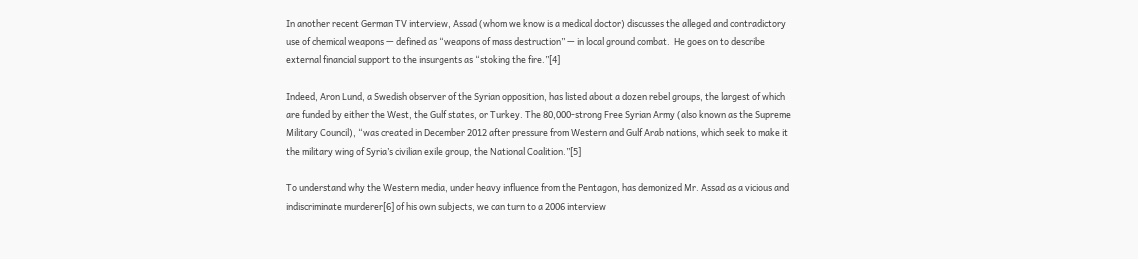In another recent German TV interview, Assad (whom we know is a medical doctor) discusses the alleged and contradictory use of chemical weapons — defined as “weapons of mass destruction” — in local ground combat.  He goes on to describe external financial support to the insurgents as “stoking the fire.”[4]

Indeed, Aron Lund, a Swedish observer of the Syrian opposition, has listed about a dozen rebel groups, the largest of which are funded by either the West, the Gulf states, or Turkey. The 80,000-strong Free Syrian Army (also known as the Supreme Military Council), “was created in December 2012 after pressure from Western and Gulf Arab nations, which seek to make it the military wing of Syria’s civilian exile group, the National Coalition.”[5]

To understand why the Western media, under heavy influence from the Pentagon, has demonized Mr. Assad as a vicious and indiscriminate murderer[6] of his own subjects, we can turn to a 2006 interview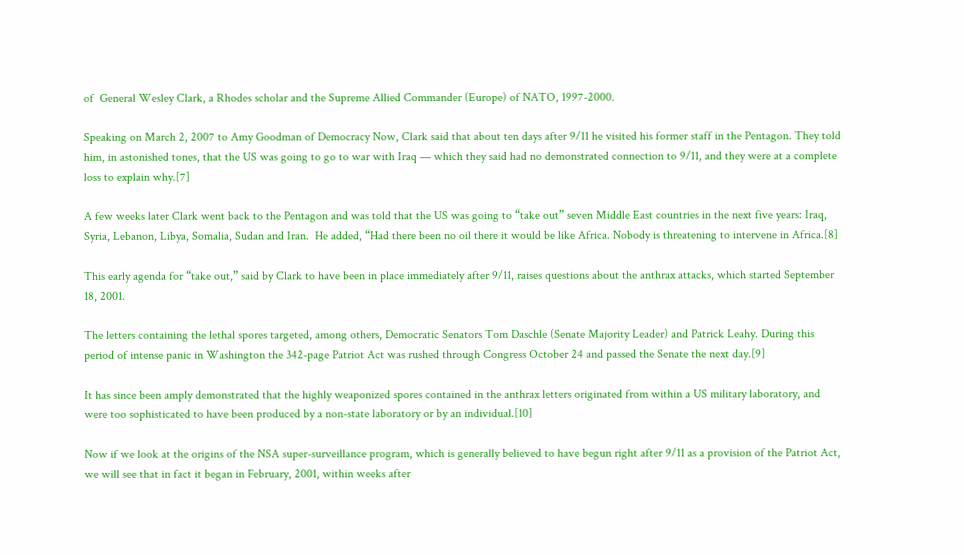of  General Wesley Clark, a Rhodes scholar and the Supreme Allied Commander (Europe) of NATO, 1997-2000.

Speaking on March 2, 2007 to Amy Goodman of Democracy Now, Clark said that about ten days after 9/11 he visited his former staff in the Pentagon. They told him, in astonished tones, that the US was going to go to war with Iraq — which they said had no demonstrated connection to 9/11, and they were at a complete loss to explain why.[7]

A few weeks later Clark went back to the Pentagon and was told that the US was going to “take out” seven Middle East countries in the next five years: Iraq, Syria, Lebanon, Libya, Somalia, Sudan and Iran.  He added, “Had there been no oil there it would be like Africa. Nobody is threatening to intervene in Africa.[8]

This early agenda for “take out,” said by Clark to have been in place immediately after 9/11, raises questions about the anthrax attacks, which started September 18, 2001.

The letters containing the lethal spores targeted, among others, Democratic Senators Tom Daschle (Senate Majority Leader) and Patrick Leahy. During this period of intense panic in Washington the 342-page Patriot Act was rushed through Congress October 24 and passed the Senate the next day.[9]

It has since been amply demonstrated that the highly weaponized spores contained in the anthrax letters originated from within a US military laboratory, and were too sophisticated to have been produced by a non-state laboratory or by an individual.[10]

Now if we look at the origins of the NSA super-surveillance program, which is generally believed to have begun right after 9/11 as a provision of the Patriot Act, we will see that in fact it began in February, 2001, within weeks after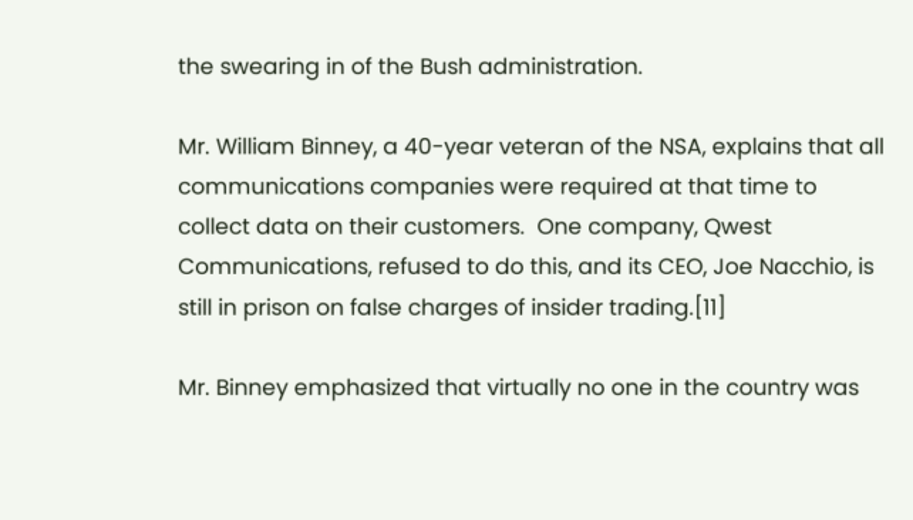the swearing in of the Bush administration.

Mr. William Binney, a 40-year veteran of the NSA, explains that all communications companies were required at that time to collect data on their customers.  One company, Qwest Communications, refused to do this, and its CEO, Joe Nacchio, is still in prison on false charges of insider trading.[11]

Mr. Binney emphasized that virtually no one in the country was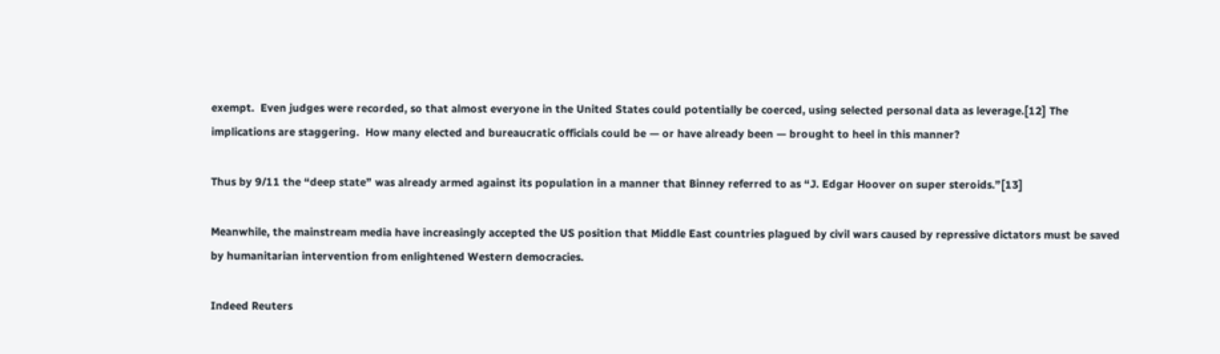exempt.  Even judges were recorded, so that almost everyone in the United States could potentially be coerced, using selected personal data as leverage.[12] The implications are staggering.  How many elected and bureaucratic officials could be — or have already been — brought to heel in this manner?

Thus by 9/11 the “deep state” was already armed against its population in a manner that Binney referred to as “J. Edgar Hoover on super steroids.”[13]

Meanwhile, the mainstream media have increasingly accepted the US position that Middle East countries plagued by civil wars caused by repressive dictators must be saved by humanitarian intervention from enlightened Western democracies.

Indeed Reuters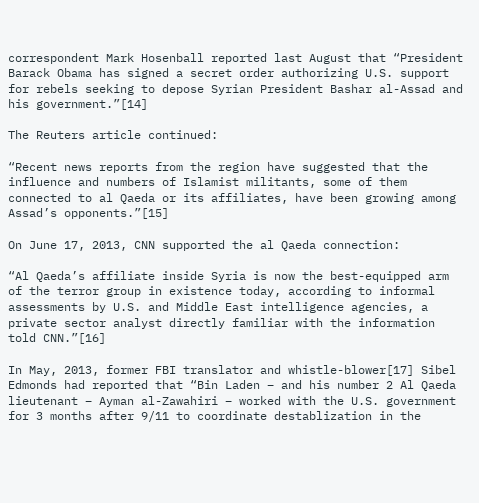correspondent Mark Hosenball reported last August that “President Barack Obama has signed a secret order authorizing U.S. support for rebels seeking to depose Syrian President Bashar al-Assad and his government.”[14]

The Reuters article continued:

“Recent news reports from the region have suggested that the influence and numbers of Islamist militants, some of them connected to al Qaeda or its affiliates, have been growing among Assad’s opponents.”[15]

On June 17, 2013, CNN supported the al Qaeda connection:

“Al Qaeda’s affiliate inside Syria is now the best-equipped arm of the terror group in existence today, according to informal assessments by U.S. and Middle East intelligence agencies, a private sector analyst directly familiar with the information told CNN.”[16]

In May, 2013, former FBI translator and whistle-blower[17] Sibel Edmonds had reported that “Bin Laden – and his number 2 Al Qaeda lieutenant – Ayman al-Zawahiri – worked with the U.S. government for 3 months after 9/11 to coordinate destablization in the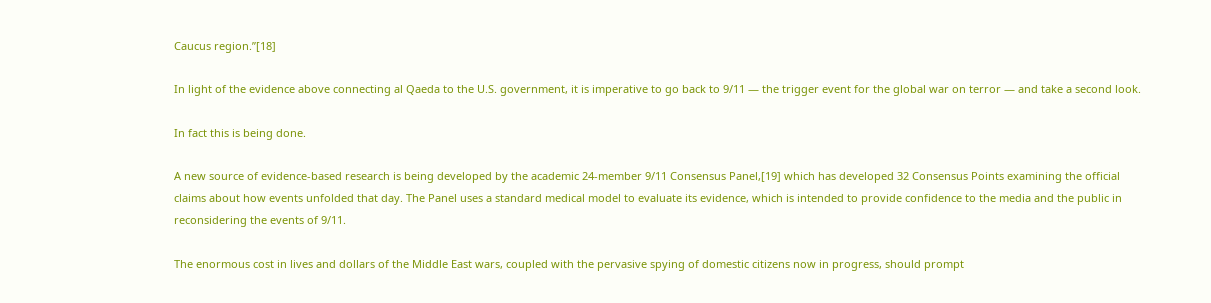Caucus region.”[18]

In light of the evidence above connecting al Qaeda to the U.S. government, it is imperative to go back to 9/11 — the trigger event for the global war on terror — and take a second look.

In fact this is being done.

A new source of evidence-based research is being developed by the academic 24-member 9/11 Consensus Panel,[19] which has developed 32 Consensus Points examining the official claims about how events unfolded that day. The Panel uses a standard medical model to evaluate its evidence, which is intended to provide confidence to the media and the public in reconsidering the events of 9/11.

The enormous cost in lives and dollars of the Middle East wars, coupled with the pervasive spying of domestic citizens now in progress, should prompt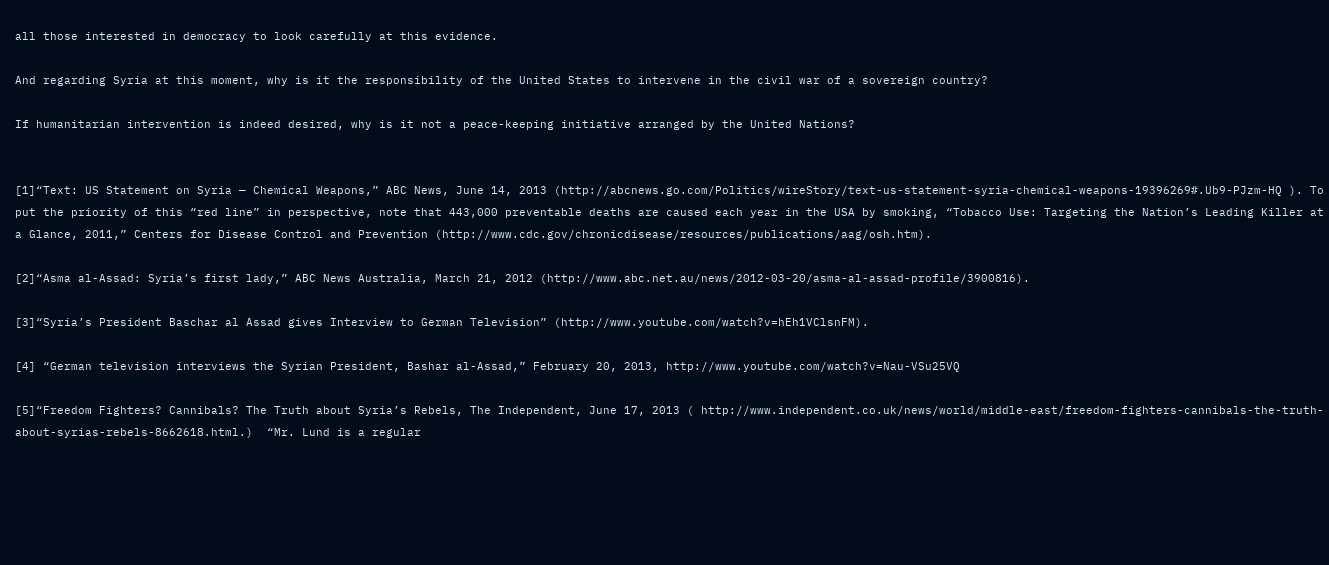all those interested in democracy to look carefully at this evidence.

And regarding Syria at this moment, why is it the responsibility of the United States to intervene in the civil war of a sovereign country?

If humanitarian intervention is indeed desired, why is it not a peace-keeping initiative arranged by the United Nations?


[1]“Text: US Statement on Syria — Chemical Weapons,” ABC News, June 14, 2013 (http://abcnews.go.com/Politics/wireStory/text-us-statement-syria-chemical-weapons-19396269#.Ub9-PJzm-HQ ). To put the priority of this “red line” in perspective, note that 443,000 preventable deaths are caused each year in the USA by smoking, “Tobacco Use: Targeting the Nation’s Leading Killer at a Glance, 2011,” Centers for Disease Control and Prevention (http://www.cdc.gov/chronicdisease/resources/publications/aag/osh.htm).

[2]“Asma al-Assad: Syria’s first lady,” ABC News Australia, March 21, 2012 (http://www.abc.net.au/news/2012-03-20/asma-al-assad-profile/3900816).

[3]“Syria’s President Baschar al Assad gives Interview to German Television” (http://www.youtube.com/watch?v=hEh1VClsnFM).

[4] “German television interviews the Syrian President, Bashar al-Assad,” February 20, 2013, http://www.youtube.com/watch?v=Nau-VSu25VQ

[5]“Freedom Fighters? Cannibals? The Truth about Syria’s Rebels, The Independent, June 17, 2013 ( http://www.independent.co.uk/news/world/middle-east/freedom-fighters-cannibals-the-truth-about-syrias-rebels-8662618.html.)  “Mr. Lund is a regular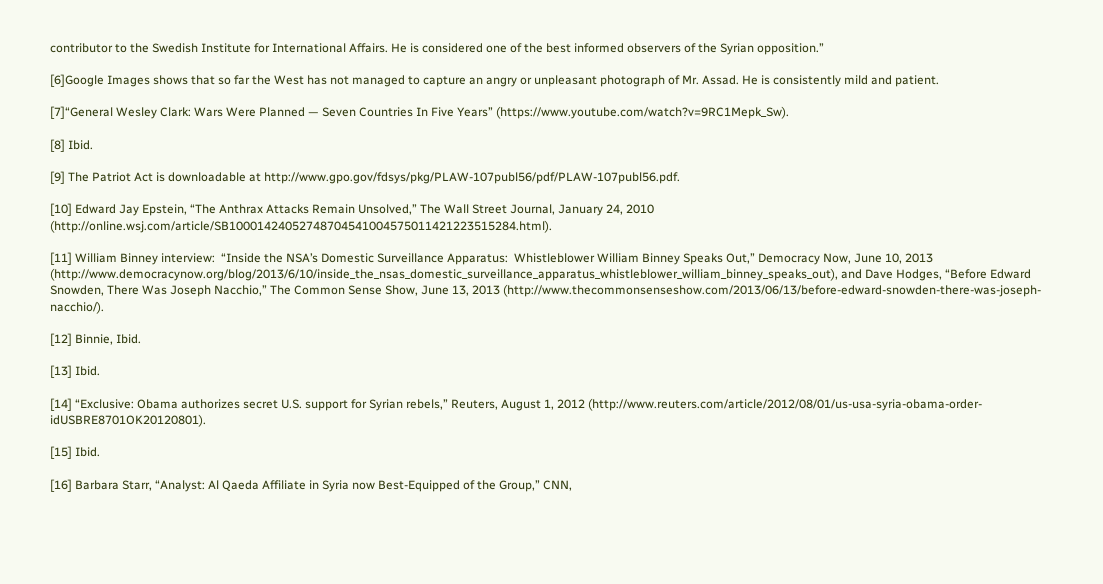contributor to the Swedish Institute for International Affairs. He is considered one of the best informed observers of the Syrian opposition.”

[6]Google Images shows that so far the West has not managed to capture an angry or unpleasant photograph of Mr. Assad. He is consistently mild and patient.

[7]“General Wesley Clark: Wars Were Planned — Seven Countries In Five Years” (https://www.youtube.com/watch?v=9RC1Mepk_Sw).

[8] Ibid.

[9] The Patriot Act is downloadable at http://www.gpo.gov/fdsys/pkg/PLAW-107publ56/pdf/PLAW-107publ56.pdf.

[10] Edward Jay Epstein, “The Anthrax Attacks Remain Unsolved,” The Wall Street Journal, January 24, 2010 (http://online.wsj.com/article/SB10001424052748704541004575011421223515284.html).

[11] William Binney interview:  “Inside the NSA’s Domestic Surveillance Apparatus:  Whistleblower William Binney Speaks Out,” Democracy Now, June 10, 2013 (http://www.democracynow.org/blog/2013/6/10/inside_the_nsas_domestic_surveillance_apparatus_whistleblower_william_binney_speaks_out), and Dave Hodges, “Before Edward Snowden, There Was Joseph Nacchio,” The Common Sense Show, June 13, 2013 (http://www.thecommonsenseshow.com/2013/06/13/before-edward-snowden-there-was-joseph-nacchio/).

[12] Binnie, Ibid.

[13] Ibid.

[14] “Exclusive: Obama authorizes secret U.S. support for Syrian rebels,” Reuters, August 1, 2012 (http://www.reuters.com/article/2012/08/01/us-usa-syria-obama-order-idUSBRE8701OK20120801).

[15] Ibid.

[16] Barbara Starr, “Analyst: Al Qaeda Affiliate in Syria now Best-Equipped of the Group,” CNN,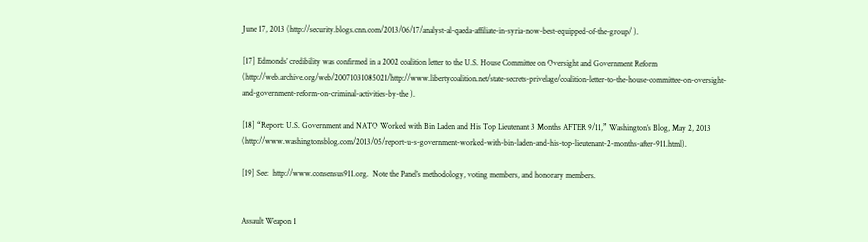June 17, 2013 (http://security.blogs.cnn.com/2013/06/17/analyst-al-qaeda-affiliate-in-syria-now-best-equipped-of-the-group/ ).

[17] Edmonds’ credibility was confirmed in a 2002 coalition letter to the U.S. House Committee on Oversight and Government Reform (http://web.archive.org/web/20071031085021/http://www.libertycoalition.net/state-secrets-privelage/coalition-letter-to-the-house-committee-on-oversight-and-government-reform-on-criminal-activities-by-the ).

[18] “Report: U.S. Government and NATO Worked with Bin Laden and His Top Lieutenant 3 Months AFTER 9/11,” Washington’s Blog, May 2, 2013 (http://www.washingtonsblog.com/2013/05/report-u-s-government-worked-with-bin-laden-and-his-top-lieutenant-2-months-after-911.html).

[19] See:  http://www.consensus911.org.  Note the Panel’s methodology, voting members, and honorary members.


Assault Weapon 1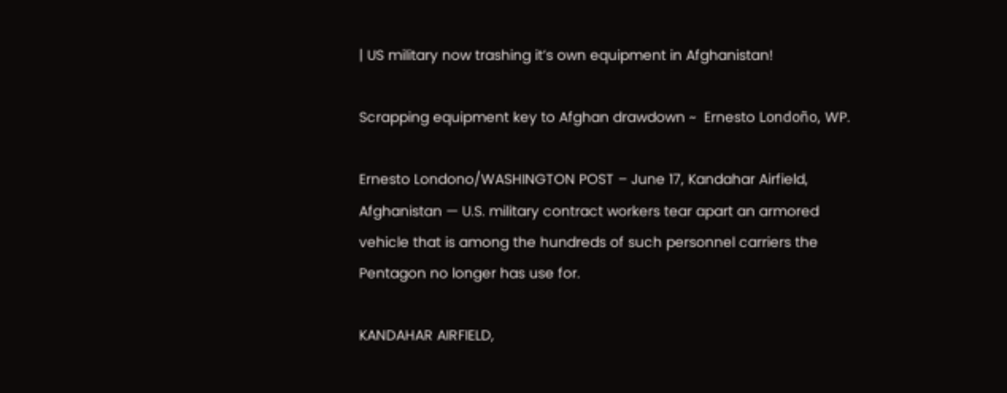| US military now trashing it’s own equipment in Afghanistan!

Scrapping equipment key to Afghan drawdown ~  Ernesto Londoño, WP.

Ernesto Londono/WASHINGTON POST – June 17, Kandahar Airfield, Afghanistan — U.S. military contract workers tear apart an armored vehicle that is among the hundreds of such personnel carriers the Pentagon no longer has use for.

KANDAHAR AIRFIELD,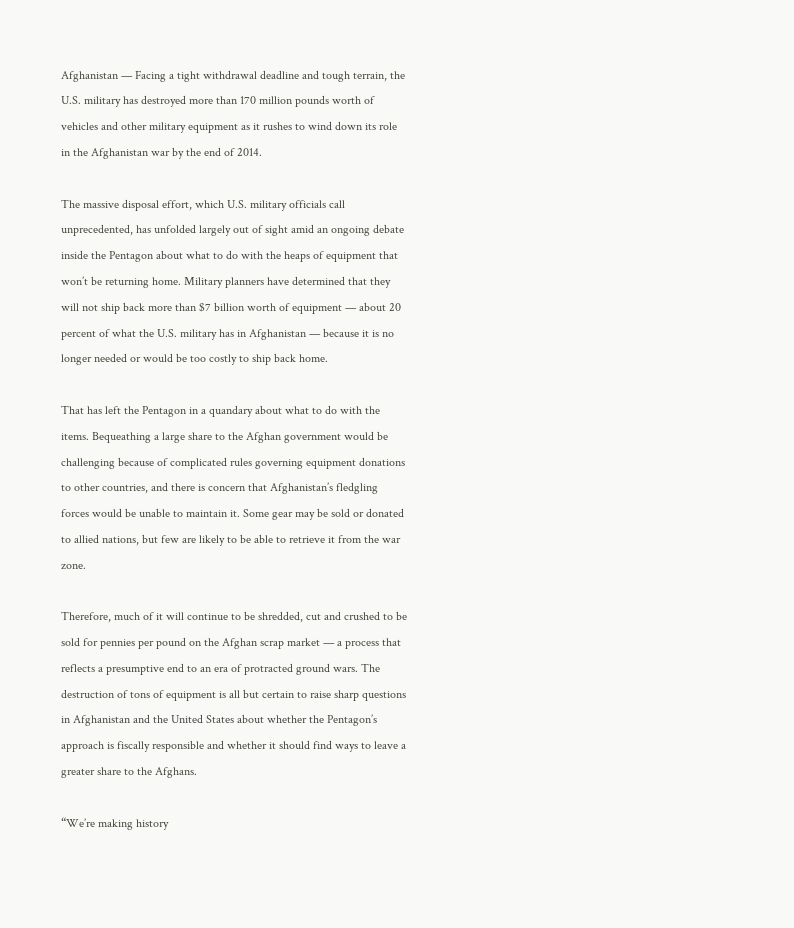Afghanistan — Facing a tight withdrawal deadline and tough terrain, the U.S. military has destroyed more than 170 million pounds worth of vehicles and other military equipment as it rushes to wind down its role in the Afghanistan war by the end of 2014.

The massive disposal effort, which U.S. military officials call unprecedented, has unfolded largely out of sight amid an ongoing debate inside the Pentagon about what to do with the heaps of equipment that won’t be returning home. Military planners have determined that they will not ship back more than $7 billion worth of equipment — about 20 percent of what the U.S. military has in Afghanistan — because it is no longer needed or would be too costly to ship back home.

That has left the Pentagon in a quandary about what to do with the items. Bequeathing a large share to the Afghan government would be challenging because of complicated rules governing equipment donations to other countries, and there is concern that Afghanistan’s fledgling forces would be unable to maintain it. Some gear may be sold or donated to allied nations, but few are likely to be able to retrieve it from the war zone.

Therefore, much of it will continue to be shredded, cut and crushed to be sold for pennies per pound on the Afghan scrap market — a process that reflects a presumptive end to an era of protracted ground wars. The destruction of tons of equipment is all but certain to raise sharp questions in Afghanistan and the United States about whether the Pentagon’s approach is fiscally responsible and whether it should find ways to leave a greater share to the Afghans.

“We’re making history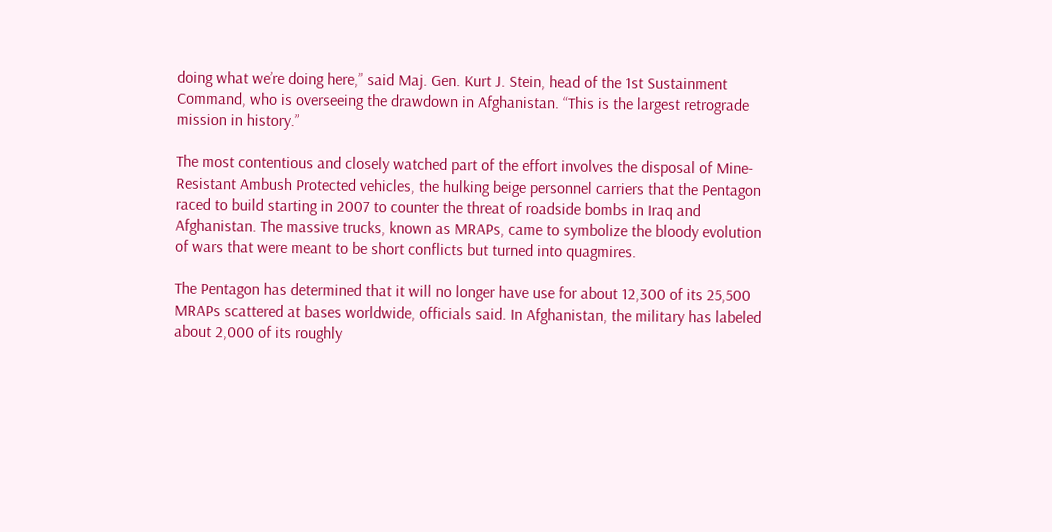doing what we’re doing here,” said Maj. Gen. Kurt J. Stein, head of the 1st Sustainment Command, who is overseeing the drawdown in Afghanistan. “This is the largest retrograde mission in history.”

The most contentious and closely watched part of the effort involves the disposal of Mine-Resistant Ambush Protected vehicles, the hulking beige personnel carriers that the Pentagon raced to build starting in 2007 to counter the threat of roadside bombs in Iraq and Afghanistan. The massive trucks, known as MRAPs, came to symbolize the bloody evolution of wars that were meant to be short conflicts but turned into quagmires.

The Pentagon has determined that it will no longer have use for about 12,300 of its 25,500 MRAPs scattered at bases worldwide, officials said. In Afghanistan, the military has labeled about 2,000 of its roughly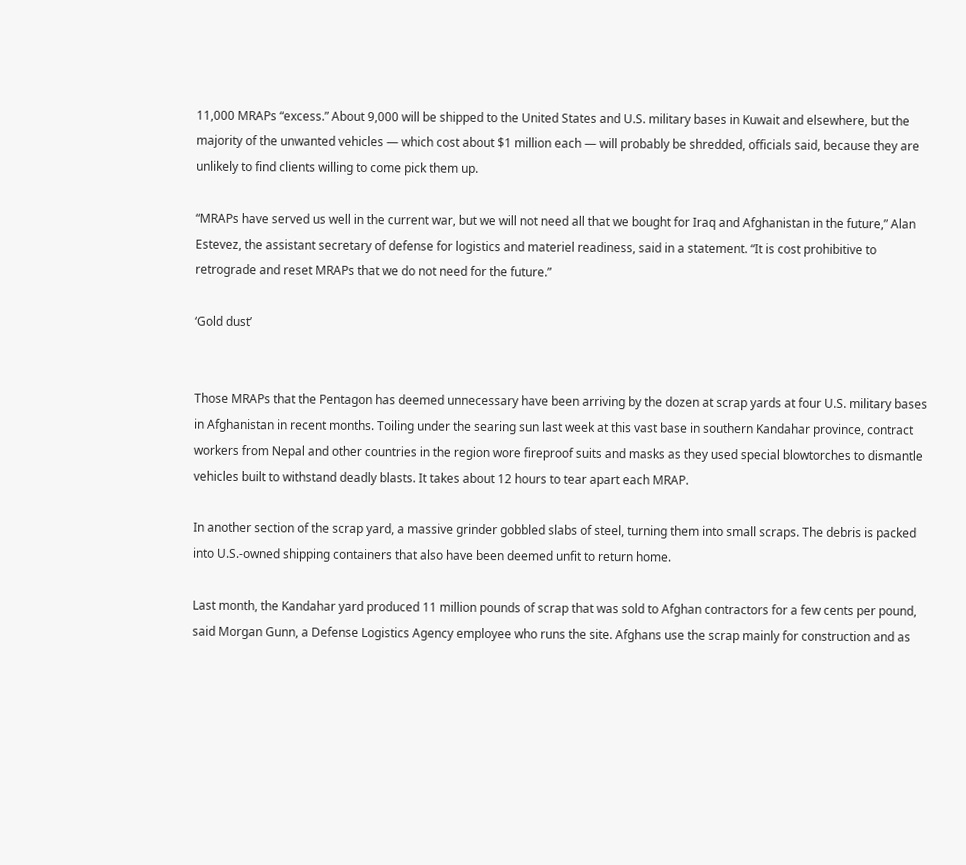11,000 MRAPs “excess.” About 9,000 will be shipped to the United States and U.S. military bases in Kuwait and elsewhere, but the majority of the unwanted vehicles — which cost about $1 million each — will probably be shredded, officials said, because they are unlikely to find clients willing to come pick them up.

“MRAPs have served us well in the current war, but we will not need all that we bought for Iraq and Afghanistan in the future,” Alan Estevez, the assistant secretary of defense for logistics and materiel readiness, said in a statement. “It is cost prohibitive to retrograde and reset MRAPs that we do not need for the future.”

‘Gold dust’


Those MRAPs that the Pentagon has deemed unnecessary have been arriving by the dozen at scrap yards at four U.S. military bases in Afghanistan in recent months. Toiling under the searing sun last week at this vast base in southern Kandahar province, contract workers from Nepal and other countries in the region wore fireproof suits and masks as they used special blowtorches to dismantle vehicles built to withstand deadly blasts. It takes about 12 hours to tear apart each MRAP.

In another section of the scrap yard, a massive grinder gobbled slabs of steel, turning them into small scraps. The debris is packed into U.S.-owned shipping containers that also have been deemed unfit to return home.

Last month, the Kandahar yard produced 11 million pounds of scrap that was sold to Afghan contractors for a few cents per pound, said Morgan Gunn, a Defense Logistics Agency employee who runs the site. Afghans use the scrap mainly for construction and as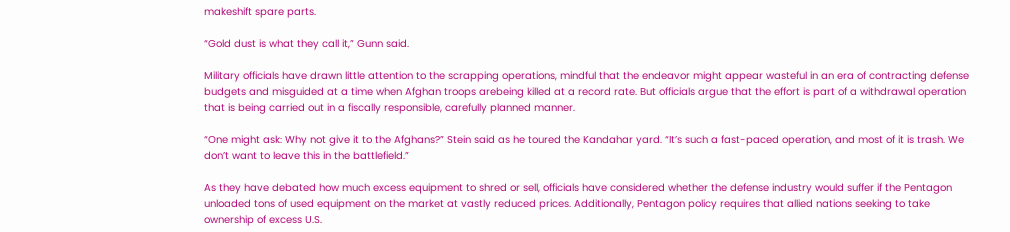makeshift spare parts.

“Gold dust is what they call it,” Gunn said.

Military officials have drawn little attention to the scrapping operations, mindful that the endeavor might appear wasteful in an era of contracting defense budgets and misguided at a time when Afghan troops arebeing killed at a record rate. But officials argue that the effort is part of a withdrawal operation that is being carried out in a fiscally responsible, carefully planned manner.

“One might ask: Why not give it to the Afghans?” Stein said as he toured the Kandahar yard. “It’s such a fast-paced operation, and most of it is trash. We don’t want to leave this in the battlefield.”

As they have debated how much excess equipment to shred or sell, officials have considered whether the defense industry would suffer if the Pentagon unloaded tons of used equipment on the market at vastly reduced prices. Additionally, Pentagon policy requires that allied nations seeking to take ownership of excess U.S.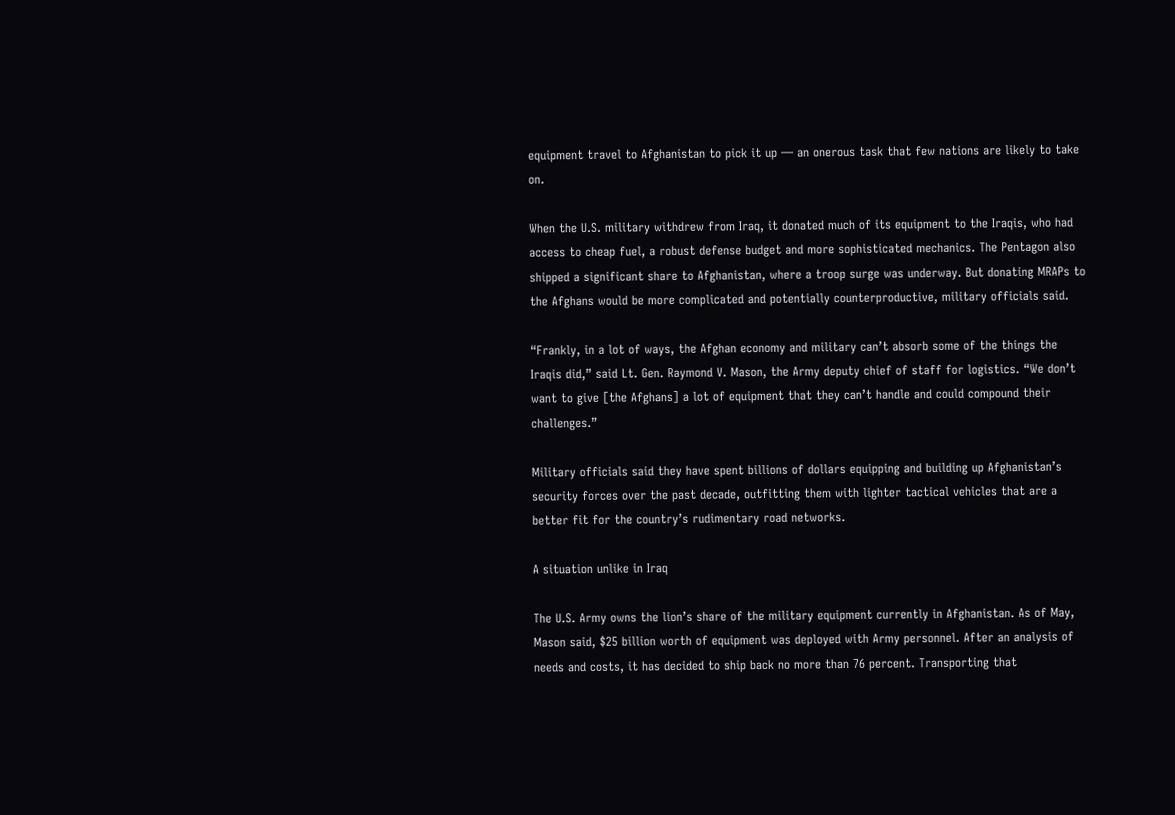equipment travel to Afghanistan to pick it up — an onerous task that few nations are likely to take on.

When the U.S. military withdrew from Iraq, it donated much of its equipment to the Iraqis, who had access to cheap fuel, a robust defense budget and more sophisticated mechanics. The Pentagon also shipped a significant share to Afghanistan, where a troop surge was underway. But donating MRAPs to the Afghans would be more complicated and potentially counterproductive, military officials said.

“Frankly, in a lot of ways, the Afghan economy and military can’t absorb some of the things the Iraqis did,” said Lt. Gen. Raymond V. Mason, the Army deputy chief of staff for logistics. “We don’t want to give [the Afghans] a lot of equipment that they can’t handle and could compound their challenges.”

Military officials said they have spent billions of dollars equipping and building up Afghanistan’s security forces over the past decade, outfitting them with lighter tactical vehicles that are a better fit for the country’s rudimentary road networks.

A situation unlike in Iraq

The U.S. Army owns the lion’s share of the military equipment currently in Afghanistan. As of May, Mason said, $25 billion worth of equipment was deployed with Army personnel. After an analysis of needs and costs, it has decided to ship back no more than 76 percent. Transporting that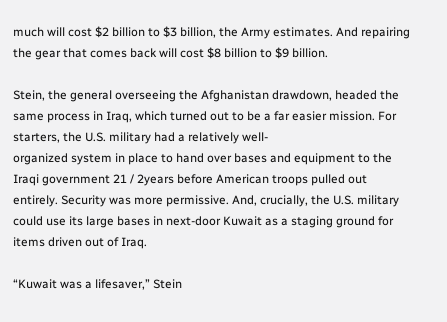much will cost $2 billion to $3 billion, the Army estimates. And repairing the gear that comes back will cost $8 billion to $9 billion.

Stein, the general overseeing the Afghanistan drawdown, headed the same process in Iraq, which turned out to be a far easier mission. For starters, the U.S. military had a relatively well-
organized system in place to hand over bases and equipment to the Iraqi government 21 / 2years before American troops pulled out entirely. Security was more permissive. And, crucially, the U.S. military could use its large bases in next-door Kuwait as a staging ground for items driven out of Iraq.

“Kuwait was a lifesaver,” Stein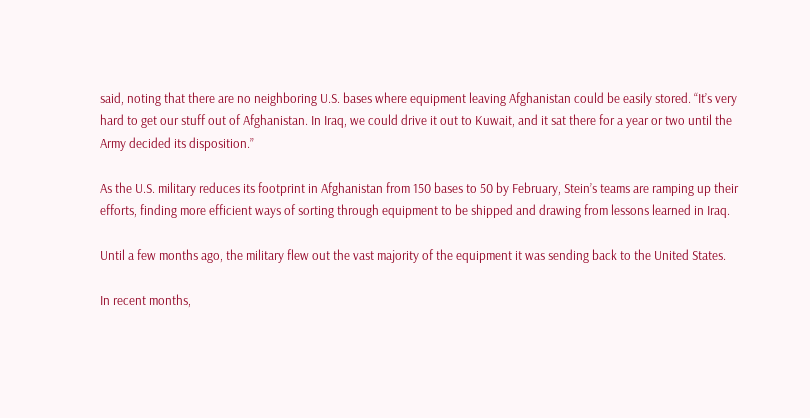said, noting that there are no neighboring U.S. bases where equipment leaving Afghanistan could be easily stored. “It’s very hard to get our stuff out of Afghanistan. In Iraq, we could drive it out to Kuwait, and it sat there for a year or two until the Army decided its disposition.”

As the U.S. military reduces its footprint in Afghanistan from 150 bases to 50 by February, Stein’s teams are ramping up their efforts, finding more efficient ways of sorting through equipment to be shipped and drawing from lessons learned in Iraq.

Until a few months ago, the military flew out the vast majority of the equipment it was sending back to the United States.

In recent months,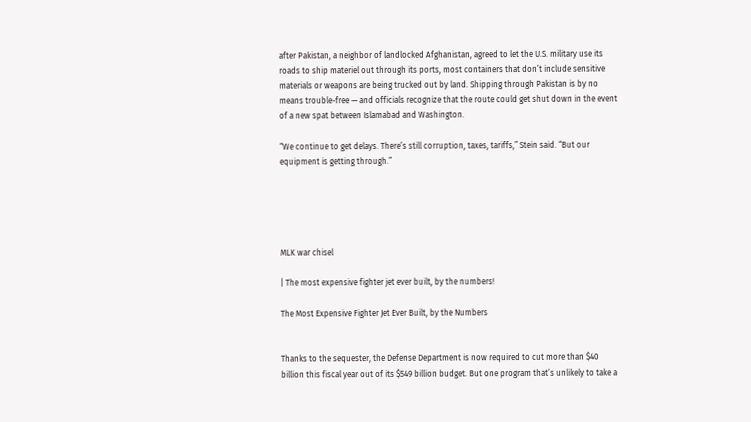after Pakistan, a neighbor of landlocked Afghanistan, agreed to let the U.S. military use its roads to ship materiel out through its ports, most containers that don’t include sensitive materials or weapons are being trucked out by land. Shipping through Pakistan is by no means trouble-free — and officials recognize that the route could get shut down in the event of a new spat between Islamabad and Washington.

“We continue to get delays. There’s still corruption, taxes, tariffs,” Stein said. “But our equipment is getting through.”





MLK war chisel

| The most expensive fighter jet ever built, by the numbers!

The Most Expensive Fighter Jet Ever Built, by the Numbers


Thanks to the sequester, the Defense Department is now required to cut more than $40 billion this fiscal year out of its $549 billion budget. But one program that’s unlikely to take a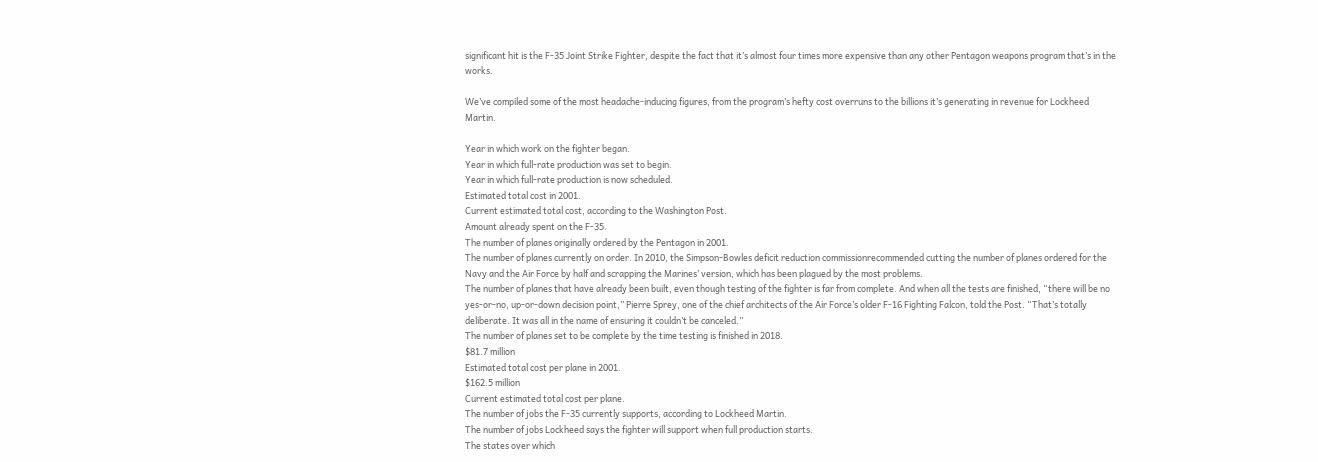significant hit is the F-35 Joint Strike Fighter, despite the fact that it’s almost four times more expensive than any other Pentagon weapons program that’s in the works.

We’ve compiled some of the most headache-inducing figures, from the program’s hefty cost overruns to the billions it’s generating in revenue for Lockheed Martin.

Year in which work on the fighter began.
Year in which full-rate production was set to begin.
Year in which full-rate production is now scheduled.
Estimated total cost in 2001.
Current estimated total cost, according to the Washington Post.
Amount already spent on the F-35.
The number of planes originally ordered by the Pentagon in 2001.
The number of planes currently on order. In 2010, the Simpson-Bowles deficit reduction commissionrecommended cutting the number of planes ordered for the Navy and the Air Force by half and scrapping the Marines’ version, which has been plagued by the most problems.
The number of planes that have already been built, even though testing of the fighter is far from complete. And when all the tests are finished, “there will be no yes-or-no, up-or-down decision point,” Pierre Sprey, one of the chief architects of the Air Force’s older F-16 Fighting Falcon, told the Post. “That’s totally deliberate. It was all in the name of ensuring it couldn’t be canceled.”
The number of planes set to be complete by the time testing is finished in 2018.
$81.7 million
Estimated total cost per plane in 2001.
$162.5 million
Current estimated total cost per plane.
The number of jobs the F-35 currently supports, according to Lockheed Martin.
The number of jobs Lockheed says the fighter will support when full production starts.
The states over which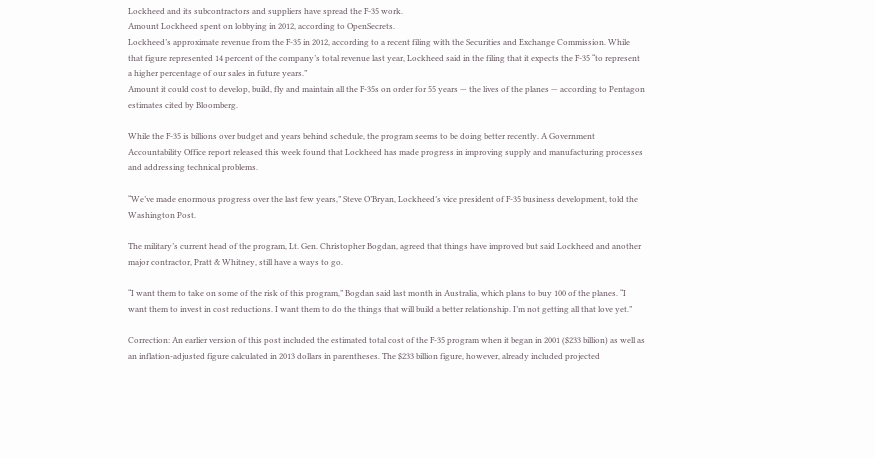Lockheed and its subcontractors and suppliers have spread the F-35 work.
Amount Lockheed spent on lobbying in 2012, according to OpenSecrets.
Lockheed’s approximate revenue from the F-35 in 2012, according to a recent filing with the Securities and Exchange Commission. While that figure represented 14 percent of the company’s total revenue last year, Lockheed said in the filing that it expects the F-35 “to represent a higher percentage of our sales in future years.”
Amount it could cost to develop, build, fly and maintain all the F-35s on order for 55 years — the lives of the planes — according to Pentagon estimates cited by Bloomberg.

While the F-35 is billions over budget and years behind schedule, the program seems to be doing better recently. A Government Accountability Office report released this week found that Lockheed has made progress in improving supply and manufacturing processes and addressing technical problems.

“We’ve made enormous progress over the last few years,” Steve O’Bryan, Lockheed’s vice president of F-35 business development, told the Washington Post.

The military’s current head of the program, Lt. Gen. Christopher Bogdan, agreed that things have improved but said Lockheed and another major contractor, Pratt & Whitney, still have a ways to go.

“I want them to take on some of the risk of this program,” Bogdan said last month in Australia, which plans to buy 100 of the planes. “I want them to invest in cost reductions. I want them to do the things that will build a better relationship. I’m not getting all that love yet.”

Correction: An earlier version of this post included the estimated total cost of the F-35 program when it began in 2001 ($233 billion) as well as an inflation-adjusted figure calculated in 2013 dollars in parentheses. The $233 billion figure, however, already included projected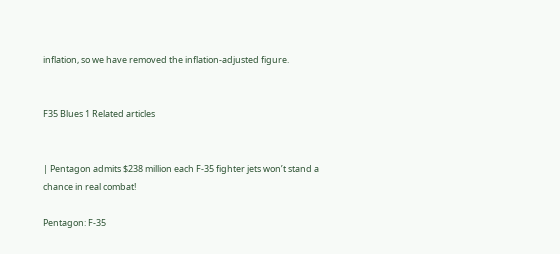inflation, so we have removed the inflation-adjusted figure.


F35 Blues 1 Related articles


| Pentagon admits $238 million each F-35 fighter jets won’t stand a chance in real combat!

Pentagon: F-35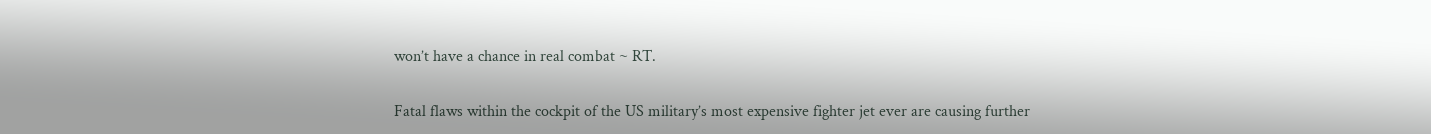won’t have a chance in real combat ~ RT.

Fatal flaws within the cockpit of the US military’s most expensive fighter jet ever are causing further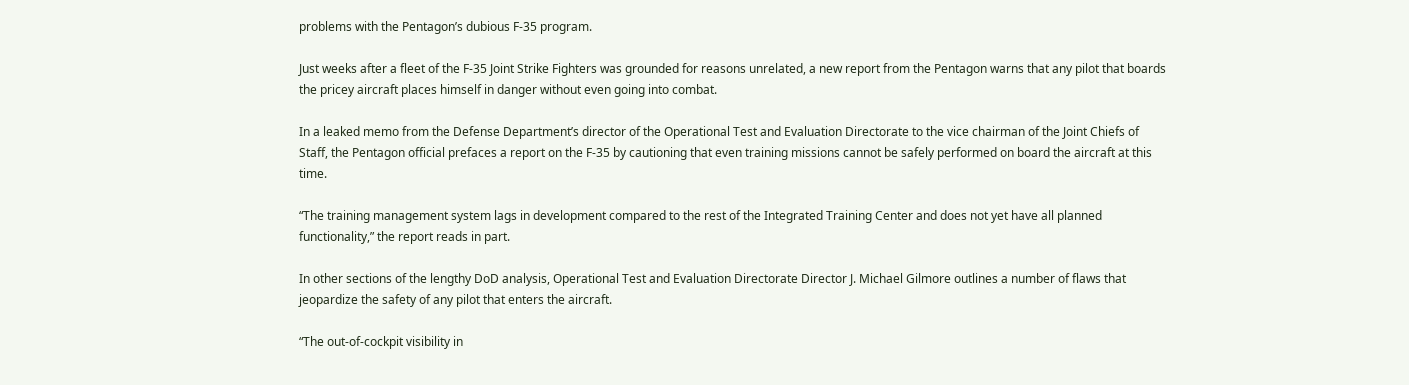problems with the Pentagon’s dubious F-35 program.

Just weeks after a fleet of the F-35 Joint Strike Fighters was grounded for reasons unrelated, a new report from the Pentagon warns that any pilot that boards the pricey aircraft places himself in danger without even going into combat.

In a leaked memo from the Defense Department’s director of the Operational Test and Evaluation Directorate to the vice chairman of the Joint Chiefs of Staff, the Pentagon official prefaces a report on the F-35 by cautioning that even training missions cannot be safely performed on board the aircraft at this time.

“The training management system lags in development compared to the rest of the Integrated Training Center and does not yet have all planned functionality,” the report reads in part.

In other sections of the lengthy DoD analysis, Operational Test and Evaluation Directorate Director J. Michael Gilmore outlines a number of flaws that jeopardize the safety of any pilot that enters the aircraft.

“The out-of-cockpit visibility in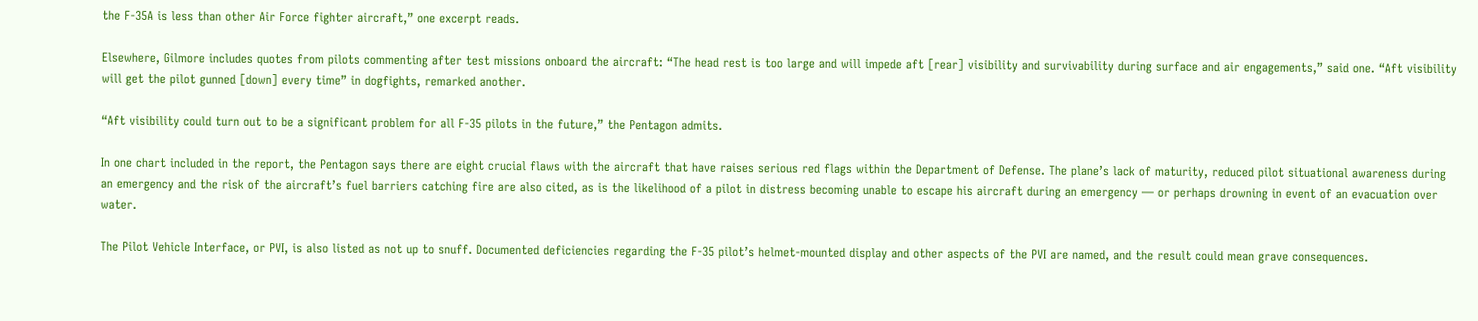the F-35A is less than other Air Force fighter aircraft,” one excerpt reads.

Elsewhere, Gilmore includes quotes from pilots commenting after test missions onboard the aircraft: “The head rest is too large and will impede aft [rear] visibility and survivability during surface and air engagements,” said one. “Aft visibility will get the pilot gunned [down] every time” in dogfights, remarked another.

“Aft visibility could turn out to be a significant problem for all F-35 pilots in the future,” the Pentagon admits.

In one chart included in the report, the Pentagon says there are eight crucial flaws with the aircraft that have raises serious red flags within the Department of Defense. The plane’s lack of maturity, reduced pilot situational awareness during an emergency and the risk of the aircraft’s fuel barriers catching fire are also cited, as is the likelihood of a pilot in distress becoming unable to escape his aircraft during an emergency — or perhaps drowning in event of an evacuation over water.

The Pilot Vehicle Interface, or PVI, is also listed as not up to snuff. Documented deficiencies regarding the F-35 pilot’s helmet-mounted display and other aspects of the PVI are named, and the result could mean grave consequences.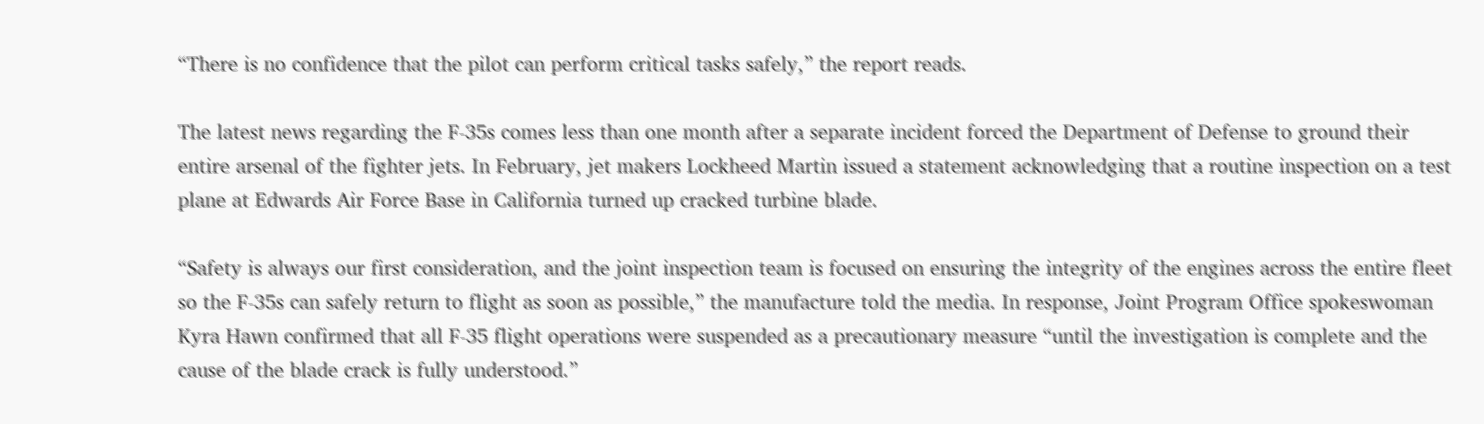“There is no confidence that the pilot can perform critical tasks safely,” the report reads.

The latest news regarding the F-35s comes less than one month after a separate incident forced the Department of Defense to ground their entire arsenal of the fighter jets. In February, jet makers Lockheed Martin issued a statement acknowledging that a routine inspection on a test plane at Edwards Air Force Base in California turned up cracked turbine blade.

“Safety is always our first consideration, and the joint inspection team is focused on ensuring the integrity of the engines across the entire fleet so the F-35s can safely return to flight as soon as possible,” the manufacture told the media. In response, Joint Program Office spokeswoman Kyra Hawn confirmed that all F-35 flight operations were suspended as a precautionary measure “until the investigation is complete and the cause of the blade crack is fully understood.”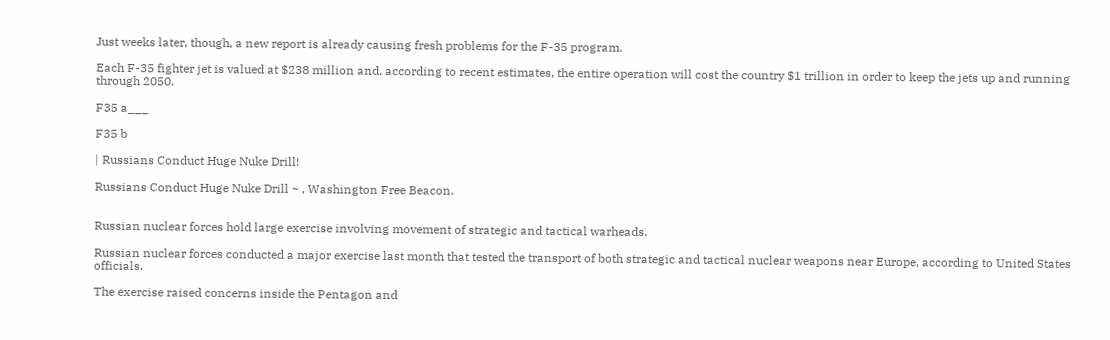Just weeks later, though, a new report is already causing fresh problems for the F-35 program.

Each F-35 fighter jet is valued at $238 million and, according to recent estimates, the entire operation will cost the country $1 trillion in order to keep the jets up and running through 2050.

F35 a___

F35 b

| Russians Conduct Huge Nuke Drill!

Russians Conduct Huge Nuke Drill ~ , Washington Free Beacon.


Russian nuclear forces hold large exercise involving movement of strategic and tactical warheads.

Russian nuclear forces conducted a major exercise last month that tested the transport of both strategic and tactical nuclear weapons near Europe, according to United States officials.

The exercise raised concerns inside the Pentagon and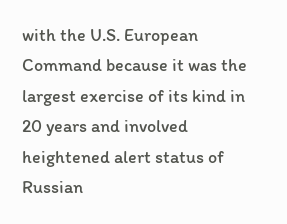with the U.S. European Command because it was the largest exercise of its kind in 20 years and involved heightened alert status of Russian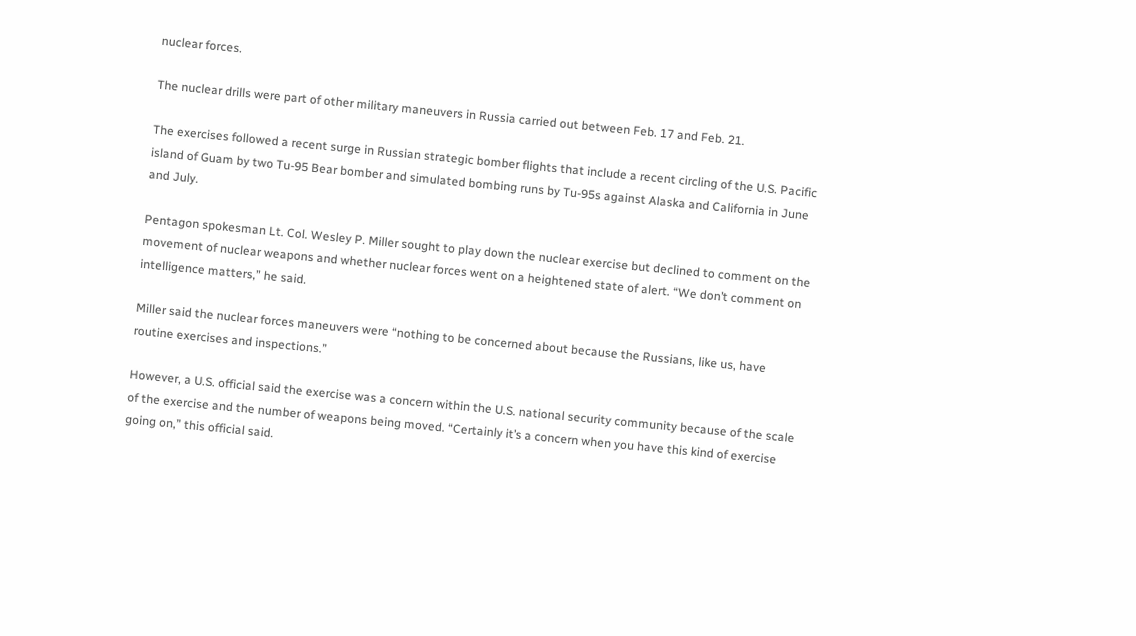nuclear forces.

The nuclear drills were part of other military maneuvers in Russia carried out between Feb. 17 and Feb. 21.

The exercises followed a recent surge in Russian strategic bomber flights that include a recent circling of the U.S. Pacific island of Guam by two Tu-95 Bear bomber and simulated bombing runs by Tu-95s against Alaska and California in June and July.

Pentagon spokesman Lt. Col. Wesley P. Miller sought to play down the nuclear exercise but declined to comment on the movement of nuclear weapons and whether nuclear forces went on a heightened state of alert. “We don’t comment on intelligence matters,” he said.

Miller said the nuclear forces maneuvers were “nothing to be concerned about because the Russians, like us, have routine exercises and inspections.”

However, a U.S. official said the exercise was a concern within the U.S. national security community because of the scale of the exercise and the number of weapons being moved. “Certainly it’s a concern when you have this kind of exercise going on,” this official said.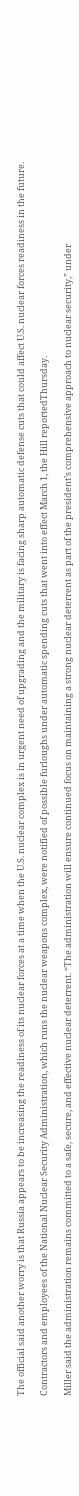The official said another worry is that Russia appears to be increasing the readiness of its nuclear forces at a time when the U.S. nuclear complex is in urgent need of upgrading and the military is facing sharp automatic defense cuts that could affect U.S. nuclear forces readiness in the future.

Contractors and employees of the National Nuclear Security Administration, which runs the nuclear weapons complex, were notified of possible furloughs under automatic spending cuts that went into effect March 1, the Hill reportedThursday.

Miller said the administration remains committed to a safe, secure, and effective nuclear deterrent. “The administration will ensure continued focus on maintaining a strong nuclear deterrent as part of the president’s comprehensive approach to nuclear security,” under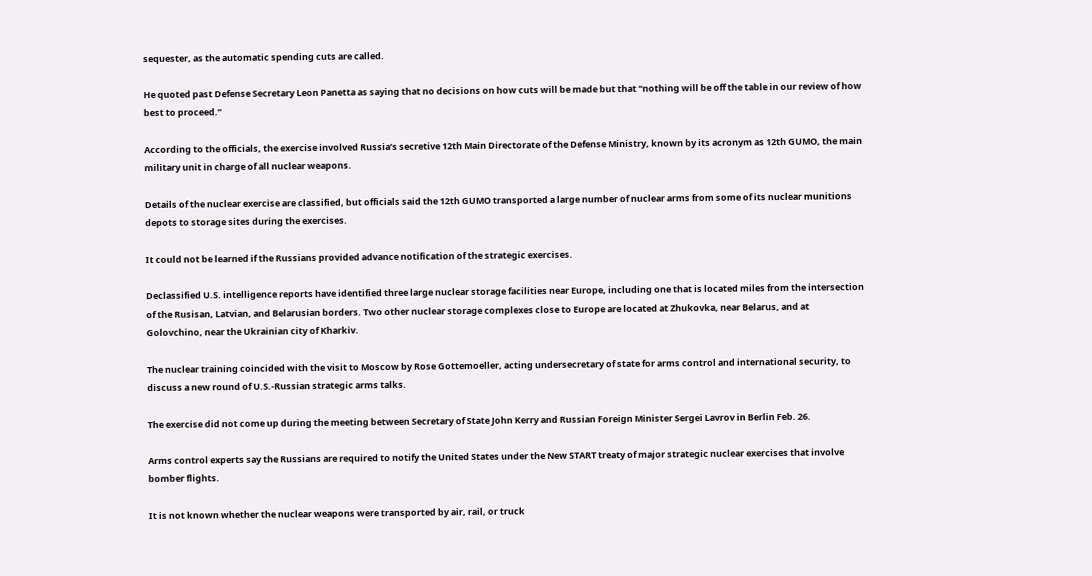sequester, as the automatic spending cuts are called.

He quoted past Defense Secretary Leon Panetta as saying that no decisions on how cuts will be made but that “nothing will be off the table in our review of how best to proceed.”

According to the officials, the exercise involved Russia’s secretive 12th Main Directorate of the Defense Ministry, known by its acronym as 12th GUMO, the main military unit in charge of all nuclear weapons.

Details of the nuclear exercise are classified, but officials said the 12th GUMO transported a large number of nuclear arms from some of its nuclear munitions depots to storage sites during the exercises.

It could not be learned if the Russians provided advance notification of the strategic exercises.

Declassified U.S. intelligence reports have identified three large nuclear storage facilities near Europe, including one that is located miles from the intersection of the Rusisan, Latvian, and Belarusian borders. Two other nuclear storage complexes close to Europe are located at Zhukovka, near Belarus, and at Golovchino, near the Ukrainian city of Kharkiv.

The nuclear training coincided with the visit to Moscow by Rose Gottemoeller, acting undersecretary of state for arms control and international security, to discuss a new round of U.S.-Russian strategic arms talks.

The exercise did not come up during the meeting between Secretary of State John Kerry and Russian Foreign Minister Sergei Lavrov in Berlin Feb. 26.

Arms control experts say the Russians are required to notify the United States under the New START treaty of major strategic nuclear exercises that involve bomber flights.

It is not known whether the nuclear weapons were transported by air, rail, or truck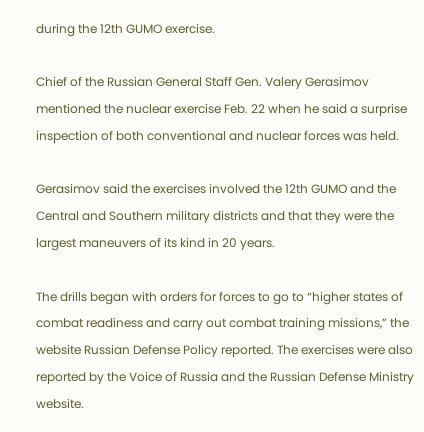during the 12th GUMO exercise.

Chief of the Russian General Staff Gen. Valery Gerasimov mentioned the nuclear exercise Feb. 22 when he said a surprise inspection of both conventional and nuclear forces was held.

Gerasimov said the exercises involved the 12th GUMO and the Central and Southern military districts and that they were the largest maneuvers of its kind in 20 years.

The drills began with orders for forces to go to “higher states of combat readiness and carry out combat training missions,” the website Russian Defense Policy reported. The exercises were also reported by the Voice of Russia and the Russian Defense Ministry website.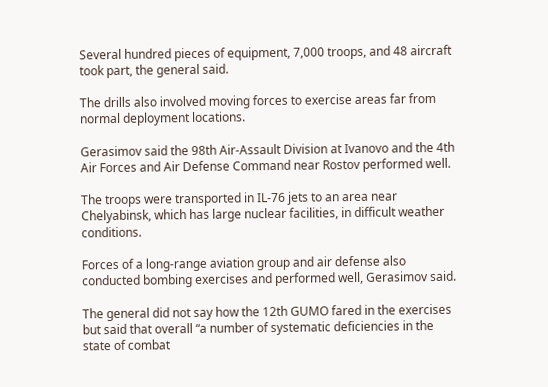Several hundred pieces of equipment, 7,000 troops, and 48 aircraft took part, the general said.

The drills also involved moving forces to exercise areas far from normal deployment locations.

Gerasimov said the 98th Air-Assault Division at Ivanovo and the 4th Air Forces and Air Defense Command near Rostov performed well.

The troops were transported in IL-76 jets to an area near Chelyabinsk, which has large nuclear facilities, in difficult weather conditions.

Forces of a long-range aviation group and air defense also conducted bombing exercises and performed well, Gerasimov said.

The general did not say how the 12th GUMO fared in the exercises but said that overall “a number of systematic deficiencies in the state of combat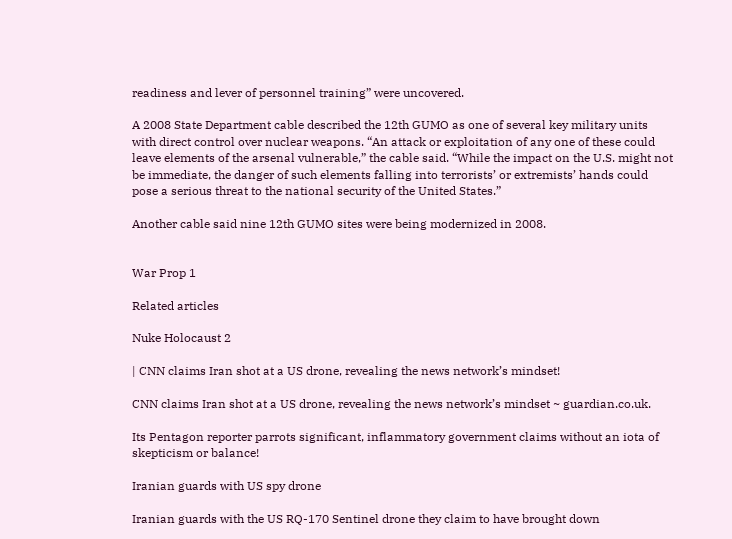readiness and lever of personnel training” were uncovered.

A 2008 State Department cable described the 12th GUMO as one of several key military units with direct control over nuclear weapons. “An attack or exploitation of any one of these could leave elements of the arsenal vulnerable,” the cable said. “While the impact on the U.S. might not be immediate, the danger of such elements falling into terrorists’ or extremists’ hands could pose a serious threat to the national security of the United States.”

Another cable said nine 12th GUMO sites were being modernized in 2008.


War Prop 1

Related articles

Nuke Holocaust 2

| CNN claims Iran shot at a US drone, revealing the news network’s mindset!

CNN claims Iran shot at a US drone, revealing the news network’s mindset ~ guardian.co.uk.

Its Pentagon reporter parrots significant, inflammatory government claims without an iota of skepticism or balance!

Iranian guards with US spy drone

Iranian guards with the US RQ-170 Sentinel drone they claim to have brought down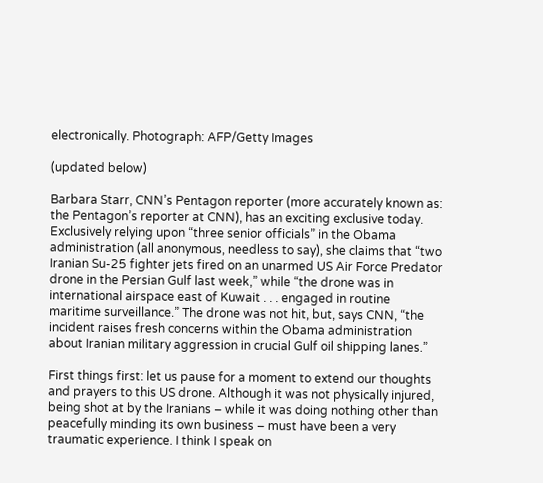electronically. Photograph: AFP/Getty Images

(updated below)

Barbara Starr, CNN’s Pentagon reporter (more accurately known as: the Pentagon’s reporter at CNN), has an exciting exclusive today. Exclusively relying upon “three senior officials” in the Obama administration (all anonymous, needless to say), she claims that “two Iranian Su-25 fighter jets fired on an unarmed US Air Force Predator drone in the Persian Gulf last week,” while “the drone was in international airspace east of Kuwait . . . engaged in routine maritime surveillance.” The drone was not hit, but, says CNN, “the incident raises fresh concerns within the Obama administration about Iranian military aggression in crucial Gulf oil shipping lanes.”

First things first: let us pause for a moment to extend our thoughts and prayers to this US drone. Although it was not physically injured, being shot at by the Iranians – while it was doing nothing other than peacefully minding its own business – must have been a very traumatic experience. I think I speak on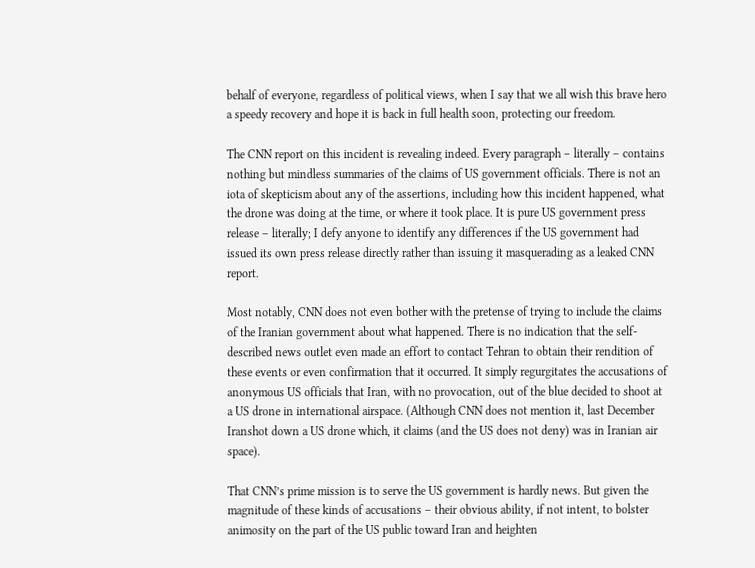behalf of everyone, regardless of political views, when I say that we all wish this brave hero a speedy recovery and hope it is back in full health soon, protecting our freedom.

The CNN report on this incident is revealing indeed. Every paragraph – literally – contains nothing but mindless summaries of the claims of US government officials. There is not an iota of skepticism about any of the assertions, including how this incident happened, what the drone was doing at the time, or where it took place. It is pure US government press release – literally; I defy anyone to identify any differences if the US government had issued its own press release directly rather than issuing it masquerading as a leaked CNN report.

Most notably, CNN does not even bother with the pretense of trying to include the claims of the Iranian government about what happened. There is no indication that the self-described news outlet even made an effort to contact Tehran to obtain their rendition of these events or even confirmation that it occurred. It simply regurgitates the accusations of anonymous US officials that Iran, with no provocation, out of the blue decided to shoot at a US drone in international airspace. (Although CNN does not mention it, last December Iranshot down a US drone which, it claims (and the US does not deny) was in Iranian air space).

That CNN’s prime mission is to serve the US government is hardly news. But given the magnitude of these kinds of accusations – their obvious ability, if not intent, to bolster animosity on the part of the US public toward Iran and heighten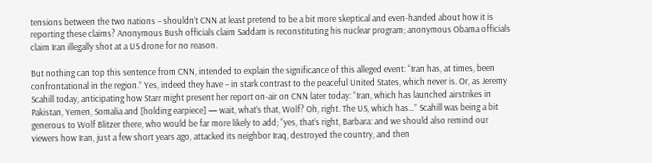tensions between the two nations – shouldn’t CNN at least pretend to be a bit more skeptical and even-handed about how it is reporting these claims? Anonymous Bush officials claim Saddam is reconstituting his nuclear program; anonymous Obama officials claim Iran illegally shot at a US drone for no reason.

But nothing can top this sentence from CNN, intended to explain the significance of this alleged event: “Iran has, at times, been confrontational in the region.” Yes, indeed they have – in stark contrast to the peaceful United States, which never is. Or, as Jeremy Scahill today, anticipating how Starr might present her report on-air on CNN later today: “Iran, which has launched airstrikes in Pakistan, Yemen, Somalia and [holding earpiece] — wait, what’s that, Wolf? Oh, right. The US, which has…” Scahill was being a bit generous to Wolf Blitzer there, who would be far more likely to add; “yes, that’s right, Barbara: and we should also remind our viewers how Iran, just a few short years ago, attacked its neighbor Iraq, destroyed the country, and then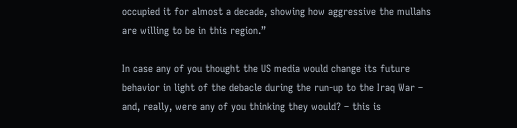occupied it for almost a decade, showing how aggressive the mullahs are willing to be in this region.”

In case any of you thought the US media would change its future behavior in light of the debacle during the run-up to the Iraq War – and, really, were any of you thinking they would? – this is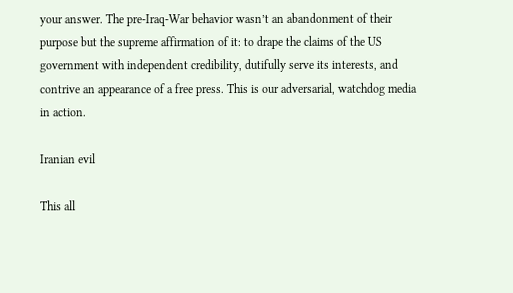your answer. The pre-Iraq-War behavior wasn’t an abandonment of their purpose but the supreme affirmation of it: to drape the claims of the US government with independent credibility, dutifully serve its interests, and contrive an appearance of a free press. This is our adversarial, watchdog media in action.

Iranian evil

This all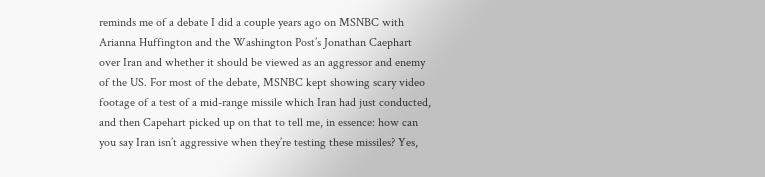reminds me of a debate I did a couple years ago on MSNBC with Arianna Huffington and the Washington Post’s Jonathan Caephart over Iran and whether it should be viewed as an aggressor and enemy of the US. For most of the debate, MSNBC kept showing scary video footage of a test of a mid-range missile which Iran had just conducted, and then Capehart picked up on that to tell me, in essence: how can you say Iran isn’t aggressive when they’re testing these missiles? Yes,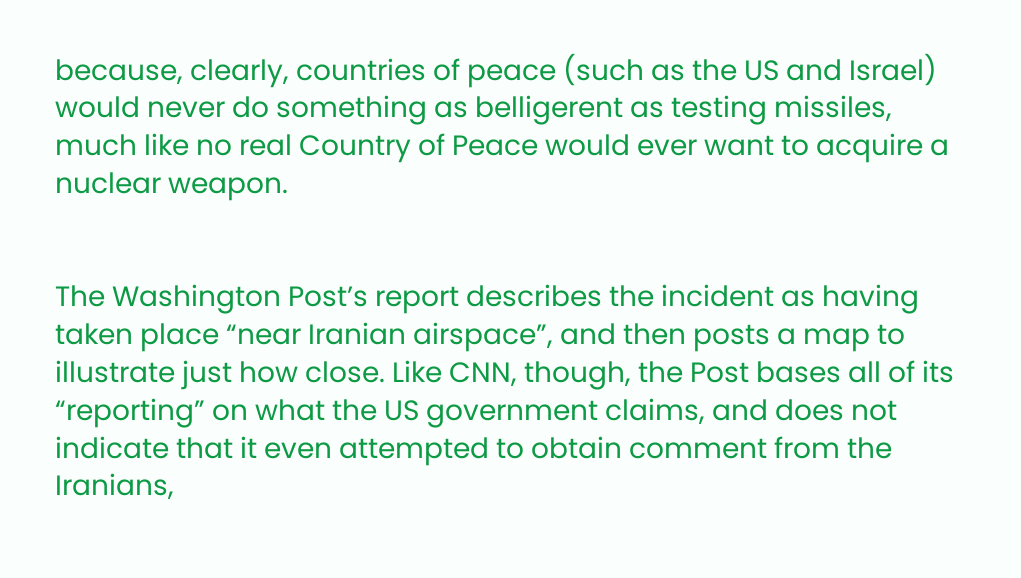because, clearly, countries of peace (such as the US and Israel) would never do something as belligerent as testing missiles, much like no real Country of Peace would ever want to acquire a nuclear weapon.


The Washington Post’s report describes the incident as having taken place “near Iranian airspace”, and then posts a map to illustrate just how close. Like CNN, though, the Post bases all of its “reporting” on what the US government claims, and does not indicate that it even attempted to obtain comment from the Iranians,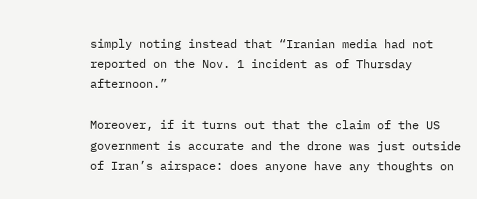simply noting instead that “Iranian media had not reported on the Nov. 1 incident as of Thursday afternoon.”

Moreover, if it turns out that the claim of the US government is accurate and the drone was just outside of Iran’s airspace: does anyone have any thoughts on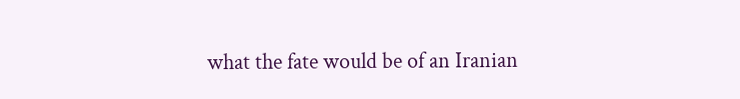what the fate would be of an Iranian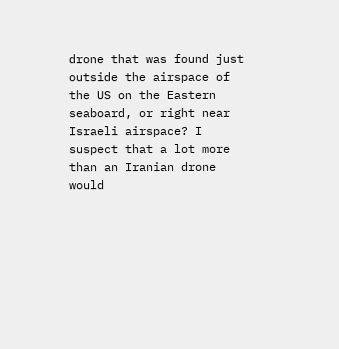drone that was found just outside the airspace of the US on the Eastern seaboard, or right near Israeli airspace? I suspect that a lot more than an Iranian drone would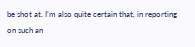be shot at. I’m also quite certain that, in reporting on such an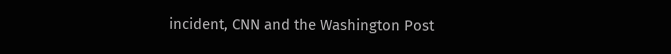incident, CNN and the Washington Post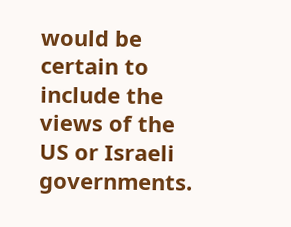would be certain to include the views of the US or Israeli governments.